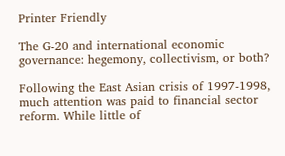Printer Friendly

The G-20 and international economic governance: hegemony, collectivism, or both?

Following the East Asian crisis of 1997-1998, much attention was paid to financial sector reform. While little of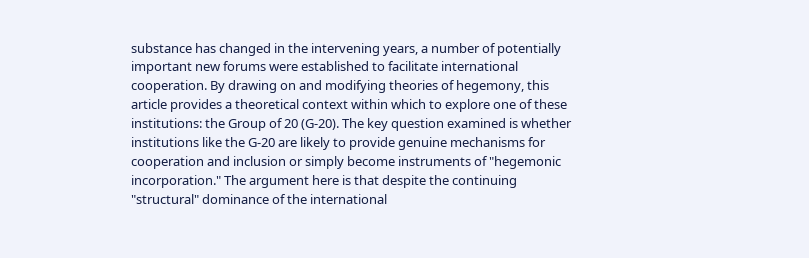substance has changed in the intervening years, a number of potentially important new forums were established to facilitate international cooperation. By drawing on and modifying theories of hegemony, this article provides a theoretical context within which to explore one of these institutions: the Group of 20 (G-20). The key question examined is whether institutions like the G-20 are likely to provide genuine mechanisms for cooperation and inclusion or simply become instruments of "hegemonic incorporation." The argument here is that despite the continuing "structural" dominance of the international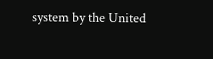system by the United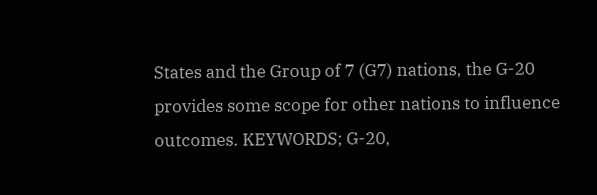States and the Group of 7 (G7) nations, the G-20 provides some scope for other nations to influence outcomes. KEYWORDS; G-20,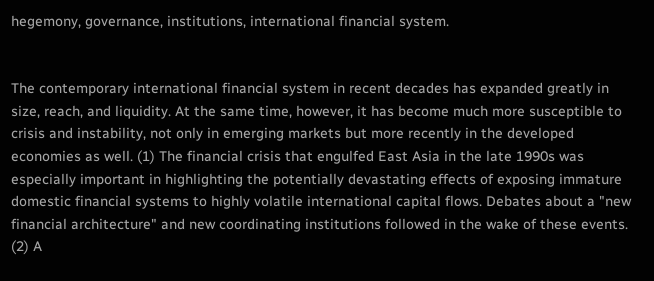hegemony, governance, institutions, international financial system.


The contemporary international financial system in recent decades has expanded greatly in size, reach, and liquidity. At the same time, however, it has become much more susceptible to crisis and instability, not only in emerging markets but more recently in the developed economies as well. (1) The financial crisis that engulfed East Asia in the late 1990s was especially important in highlighting the potentially devastating effects of exposing immature domestic financial systems to highly volatile international capital flows. Debates about a "new financial architecture" and new coordinating institutions followed in the wake of these events. (2) A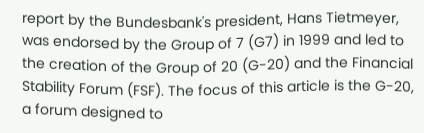report by the Bundesbank's president, Hans Tietmeyer, was endorsed by the Group of 7 (G7) in 1999 and led to the creation of the Group of 20 (G-20) and the Financial Stability Forum (FSF). The focus of this article is the G-20, a forum designed to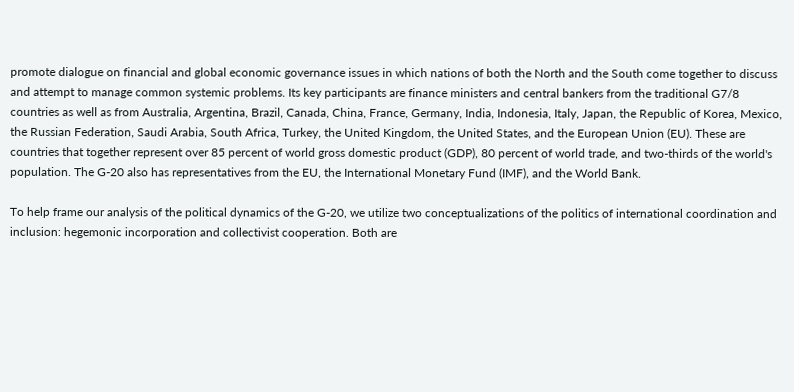promote dialogue on financial and global economic governance issues in which nations of both the North and the South come together to discuss and attempt to manage common systemic problems. Its key participants are finance ministers and central bankers from the traditional G7/8 countries as well as from Australia, Argentina, Brazil, Canada, China, France, Germany, India, Indonesia, Italy, Japan, the Republic of Korea, Mexico, the Russian Federation, Saudi Arabia, South Africa, Turkey, the United Kingdom, the United States, and the European Union (EU). These are countries that together represent over 85 percent of world gross domestic product (GDP), 80 percent of world trade, and two-thirds of the world's population. The G-20 also has representatives from the EU, the International Monetary Fund (IMF), and the World Bank.

To help frame our analysis of the political dynamics of the G-20, we utilize two conceptualizations of the politics of international coordination and inclusion: hegemonic incorporation and collectivist cooperation. Both are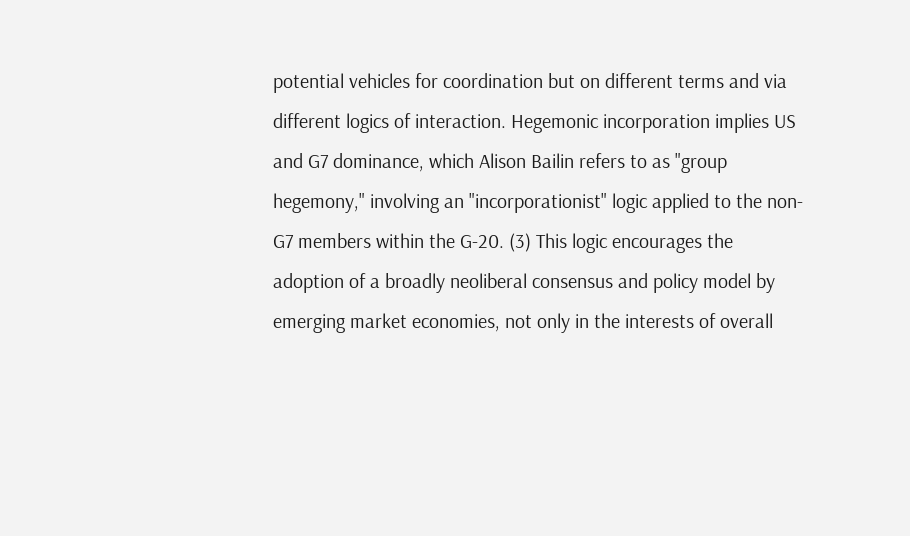potential vehicles for coordination but on different terms and via different logics of interaction. Hegemonic incorporation implies US and G7 dominance, which Alison Bailin refers to as "group hegemony," involving an "incorporationist" logic applied to the non-G7 members within the G-20. (3) This logic encourages the adoption of a broadly neoliberal consensus and policy model by emerging market economies, not only in the interests of overall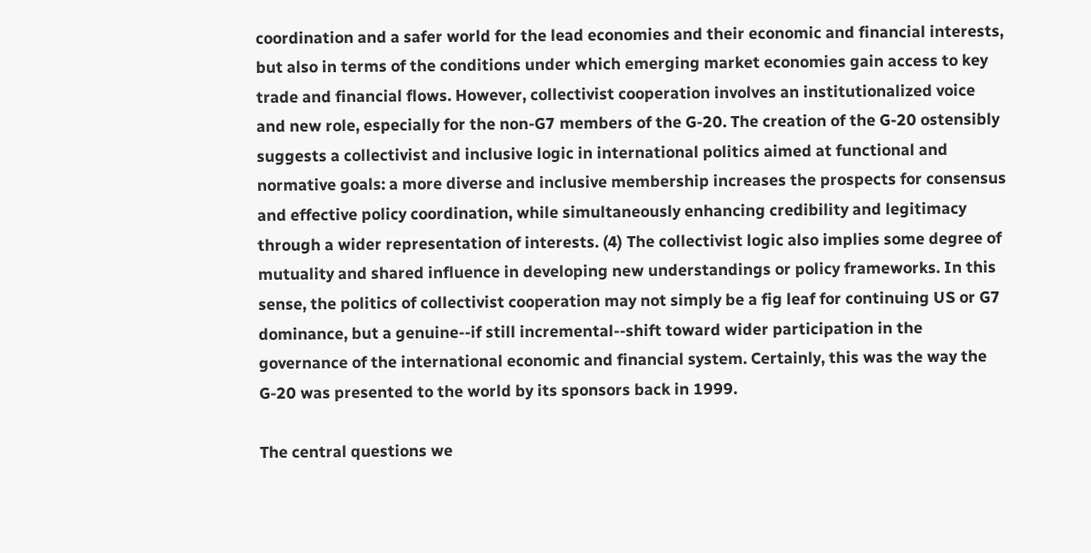coordination and a safer world for the lead economies and their economic and financial interests, but also in terms of the conditions under which emerging market economies gain access to key trade and financial flows. However, collectivist cooperation involves an institutionalized voice and new role, especially for the non-G7 members of the G-20. The creation of the G-20 ostensibly suggests a collectivist and inclusive logic in international politics aimed at functional and normative goals: a more diverse and inclusive membership increases the prospects for consensus and effective policy coordination, while simultaneously enhancing credibility and legitimacy through a wider representation of interests. (4) The collectivist logic also implies some degree of mutuality and shared influence in developing new understandings or policy frameworks. In this sense, the politics of collectivist cooperation may not simply be a fig leaf for continuing US or G7 dominance, but a genuine--if still incremental--shift toward wider participation in the governance of the international economic and financial system. Certainly, this was the way the G-20 was presented to the world by its sponsors back in 1999.

The central questions we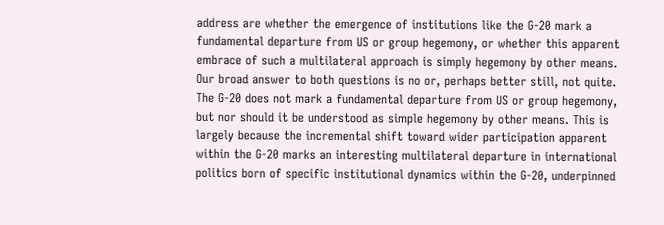address are whether the emergence of institutions like the G-20 mark a fundamental departure from US or group hegemony, or whether this apparent embrace of such a multilateral approach is simply hegemony by other means. Our broad answer to both questions is no or, perhaps better still, not quite. The G-20 does not mark a fundamental departure from US or group hegemony, but nor should it be understood as simple hegemony by other means. This is largely because the incremental shift toward wider participation apparent within the G-20 marks an interesting multilateral departure in international politics born of specific institutional dynamics within the G-20, underpinned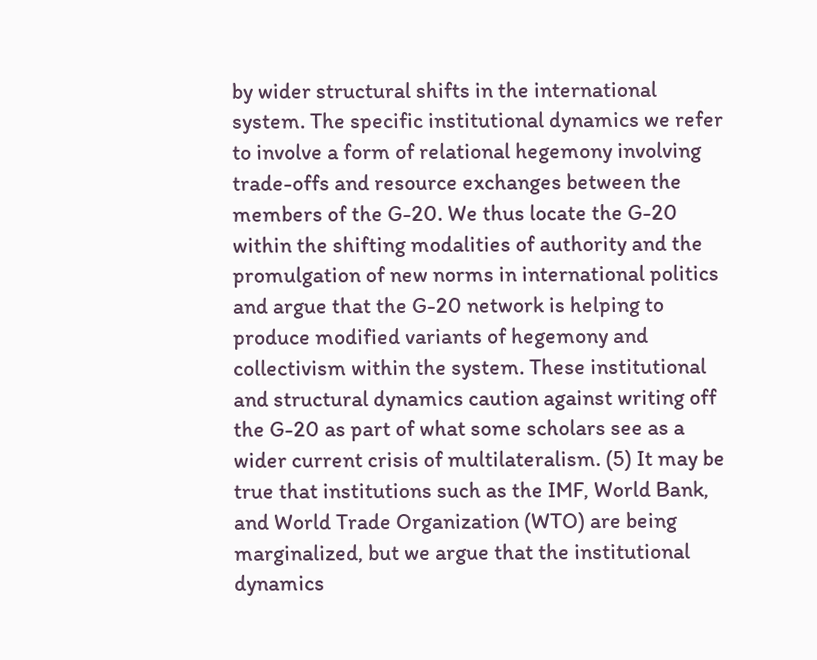by wider structural shifts in the international system. The specific institutional dynamics we refer to involve a form of relational hegemony involving trade-offs and resource exchanges between the members of the G-20. We thus locate the G-20 within the shifting modalities of authority and the promulgation of new norms in international politics and argue that the G-20 network is helping to produce modified variants of hegemony and collectivism within the system. These institutional and structural dynamics caution against writing off the G-20 as part of what some scholars see as a wider current crisis of multilateralism. (5) It may be true that institutions such as the IMF, World Bank, and World Trade Organization (WTO) are being marginalized, but we argue that the institutional dynamics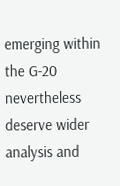emerging within the G-20 nevertheless deserve wider analysis and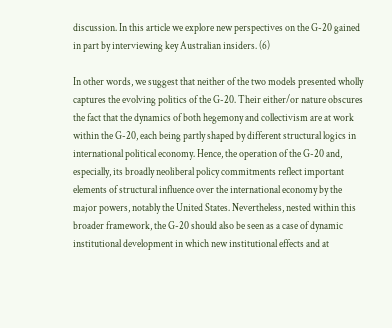discussion. In this article we explore new perspectives on the G-20 gained in part by interviewing key Australian insiders. (6)

In other words, we suggest that neither of the two models presented wholly captures the evolving politics of the G-20. Their either/or nature obscures the fact that the dynamics of both hegemony and collectivism are at work within the G-20, each being partly shaped by different structural logics in international political economy. Hence, the operation of the G-20 and, especially, its broadly neoliberal policy commitments reflect important elements of structural influence over the international economy by the major powers, notably the United States. Nevertheless, nested within this broader framework, the G-20 should also be seen as a case of dynamic institutional development in which new institutional effects and at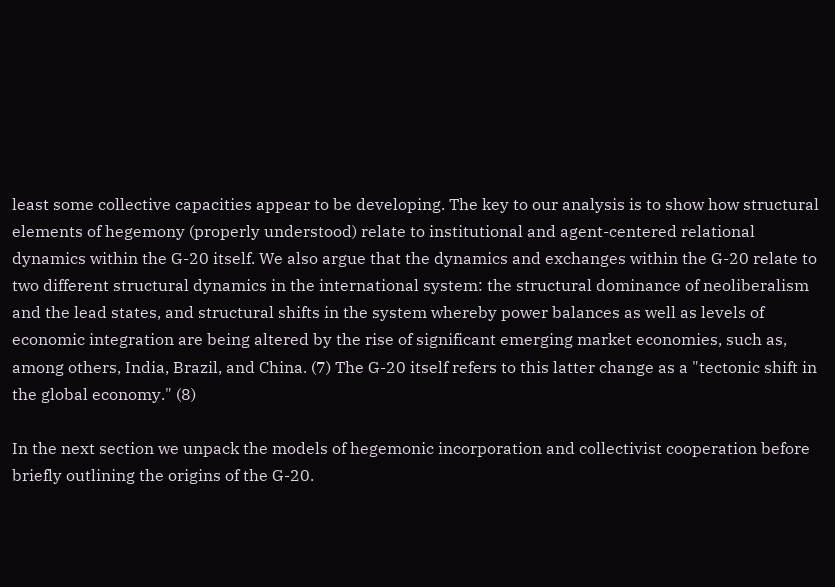least some collective capacities appear to be developing. The key to our analysis is to show how structural elements of hegemony (properly understood) relate to institutional and agent-centered relational dynamics within the G-20 itself. We also argue that the dynamics and exchanges within the G-20 relate to two different structural dynamics in the international system: the structural dominance of neoliberalism and the lead states, and structural shifts in the system whereby power balances as well as levels of economic integration are being altered by the rise of significant emerging market economies, such as, among others, India, Brazil, and China. (7) The G-20 itself refers to this latter change as a "tectonic shift in the global economy." (8)

In the next section we unpack the models of hegemonic incorporation and collectivist cooperation before briefly outlining the origins of the G-20.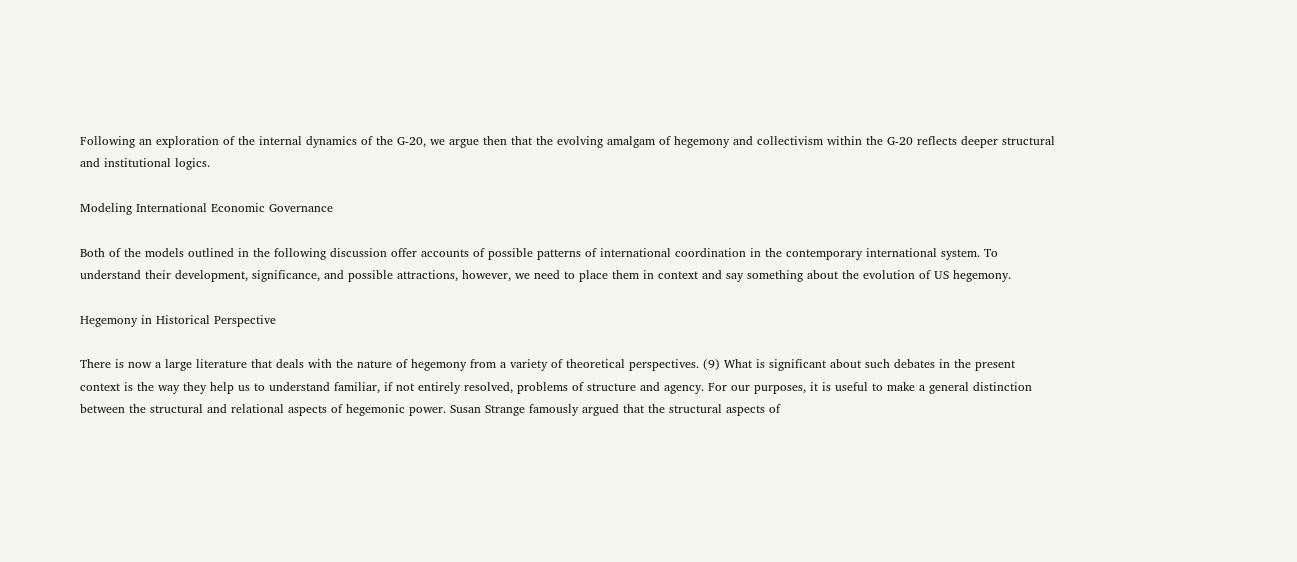Following an exploration of the internal dynamics of the G-20, we argue then that the evolving amalgam of hegemony and collectivism within the G-20 reflects deeper structural and institutional logics.

Modeling International Economic Governance

Both of the models outlined in the following discussion offer accounts of possible patterns of international coordination in the contemporary international system. To understand their development, significance, and possible attractions, however, we need to place them in context and say something about the evolution of US hegemony.

Hegemony in Historical Perspective

There is now a large literature that deals with the nature of hegemony from a variety of theoretical perspectives. (9) What is significant about such debates in the present context is the way they help us to understand familiar, if not entirely resolved, problems of structure and agency. For our purposes, it is useful to make a general distinction between the structural and relational aspects of hegemonic power. Susan Strange famously argued that the structural aspects of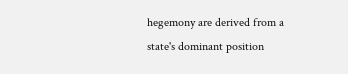hegemony are derived from a state's dominant position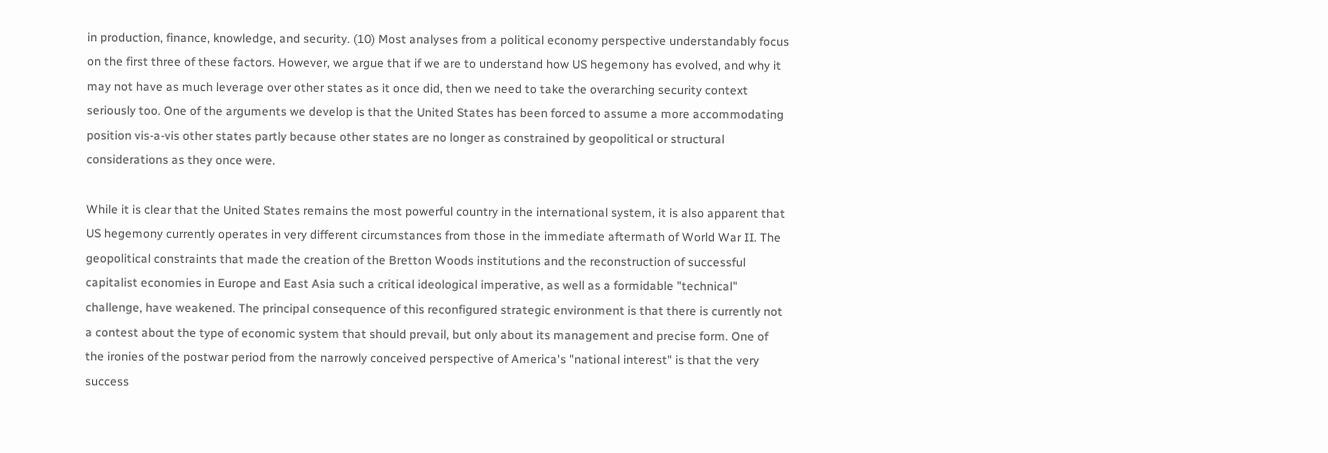in production, finance, knowledge, and security. (10) Most analyses from a political economy perspective understandably focus on the first three of these factors. However, we argue that if we are to understand how US hegemony has evolved, and why it may not have as much leverage over other states as it once did, then we need to take the overarching security context seriously too. One of the arguments we develop is that the United States has been forced to assume a more accommodating position vis-a-vis other states partly because other states are no longer as constrained by geopolitical or structural considerations as they once were.

While it is clear that the United States remains the most powerful country in the international system, it is also apparent that US hegemony currently operates in very different circumstances from those in the immediate aftermath of World War II. The geopolitical constraints that made the creation of the Bretton Woods institutions and the reconstruction of successful capitalist economies in Europe and East Asia such a critical ideological imperative, as well as a formidable "technical" challenge, have weakened. The principal consequence of this reconfigured strategic environment is that there is currently not a contest about the type of economic system that should prevail, but only about its management and precise form. One of the ironies of the postwar period from the narrowly conceived perspective of America's "national interest" is that the very success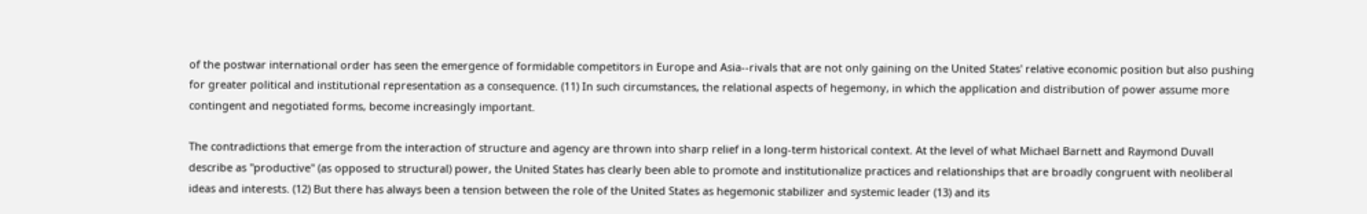of the postwar international order has seen the emergence of formidable competitors in Europe and Asia--rivals that are not only gaining on the United States' relative economic position but also pushing for greater political and institutional representation as a consequence. (11) In such circumstances, the relational aspects of hegemony, in which the application and distribution of power assume more contingent and negotiated forms, become increasingly important.

The contradictions that emerge from the interaction of structure and agency are thrown into sharp relief in a long-term historical context. At the level of what Michael Barnett and Raymond Duvall describe as "productive" (as opposed to structural) power, the United States has clearly been able to promote and institutionalize practices and relationships that are broadly congruent with neoliberal ideas and interests. (12) But there has always been a tension between the role of the United States as hegemonic stabilizer and systemic leader (13) and its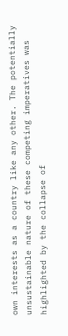own interests as a country like any other. The potentially unsustainable nature of these competing imperatives was highlighted by the collapse of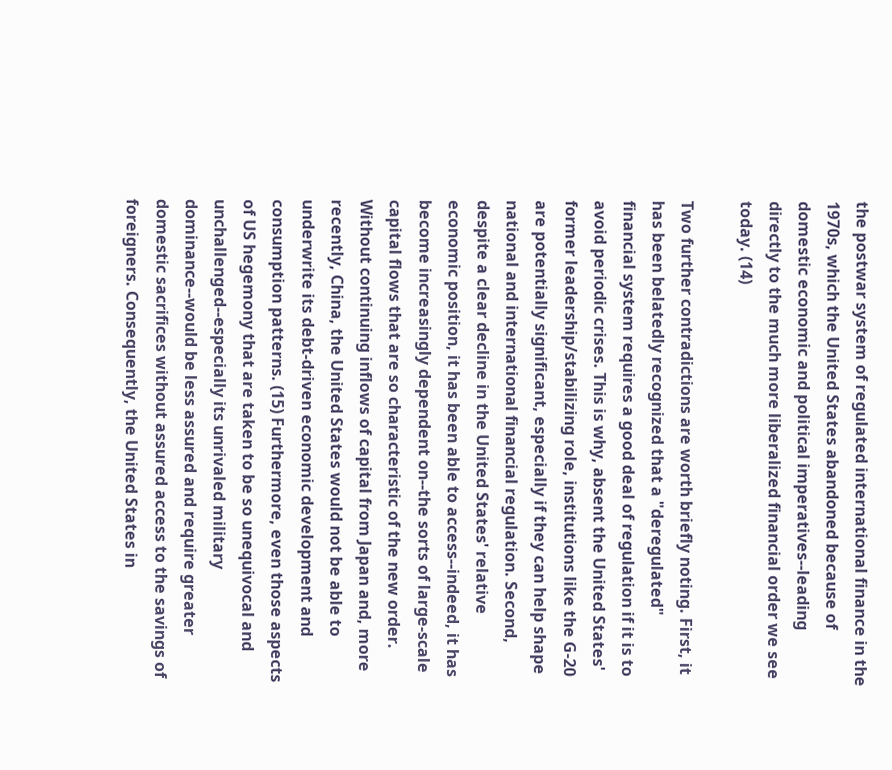the postwar system of regulated international finance in the 1970s, which the United States abandoned because of domestic economic and political imperatives--leading directly to the much more liberalized financial order we see today. (14)

Two further contradictions are worth briefly noting. First, it has been belatedly recognized that a "deregulated" financial system requires a good deal of regulation if it is to avoid periodic crises. This is why, absent the United States' former leadership/stabilizing role, institutions like the G-20 are potentially significant, especially if they can help shape national and international financial regulation. Second, despite a clear decline in the United States' relative economic position, it has been able to access--indeed, it has become increasingly dependent on--the sorts of large-scale capital flows that are so characteristic of the new order. Without continuing inflows of capital from Japan and, more recently, China, the United States would not be able to underwrite its debt-driven economic development and consumption patterns. (15) Furthermore, even those aspects of US hegemony that are taken to be so unequivocal and unchallenged--especially its unrivaled military dominance--would be less assured and require greater domestic sacrifices without assured access to the savings of foreigners. Consequently, the United States in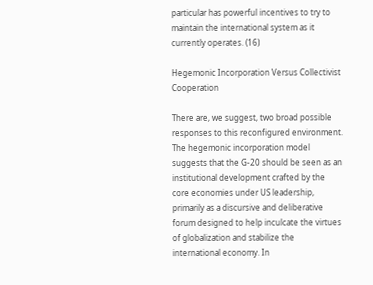particular has powerful incentives to try to maintain the international system as it currently operates. (16)

Hegemonic Incorporation Versus Collectivist Cooperation

There are, we suggest, two broad possible responses to this reconfigured environment. The hegemonic incorporation model suggests that the G-20 should be seen as an institutional development crafted by the core economies under US leadership, primarily as a discursive and deliberative forum designed to help inculcate the virtues of globalization and stabilize the international economy. In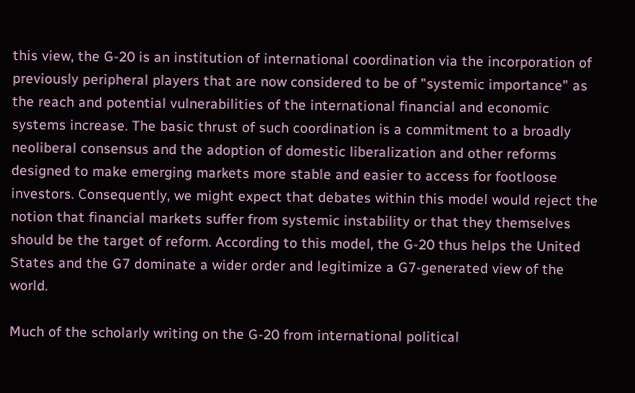this view, the G-20 is an institution of international coordination via the incorporation of previously peripheral players that are now considered to be of "systemic importance" as the reach and potential vulnerabilities of the international financial and economic systems increase. The basic thrust of such coordination is a commitment to a broadly neoliberal consensus and the adoption of domestic liberalization and other reforms designed to make emerging markets more stable and easier to access for footloose investors. Consequently, we might expect that debates within this model would reject the notion that financial markets suffer from systemic instability or that they themselves should be the target of reform. According to this model, the G-20 thus helps the United States and the G7 dominate a wider order and legitimize a G7-generated view of the world.

Much of the scholarly writing on the G-20 from international political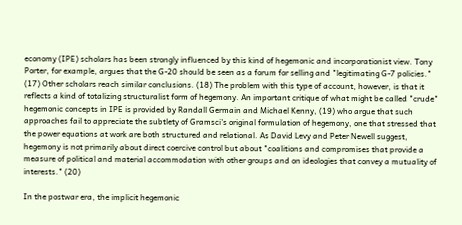economy (IPE) scholars has been strongly influenced by this kind of hegemonic and incorporationist view. Tony Porter, for example, argues that the G-20 should be seen as a forum for selling and "legitimating G-7 policies." (17) Other scholars reach similar conclusions. (18) The problem with this type of account, however, is that it reflects a kind of totalizing structuralist form of hegemony. An important critique of what might be called "crude" hegemonic concepts in IPE is provided by Randall Germain and Michael Kenny, (19) who argue that such approaches fail to appreciate the subtlety of Gramsci's original formulation of hegemony, one that stressed that the power equations at work are both structured and relational. As David Levy and Peter Newell suggest, hegemony is not primarily about direct coercive control but about "coalitions and compromises that provide a measure of political and material accommodation with other groups and on ideologies that convey a mutuality of interests." (20)

In the postwar era, the implicit hegemonic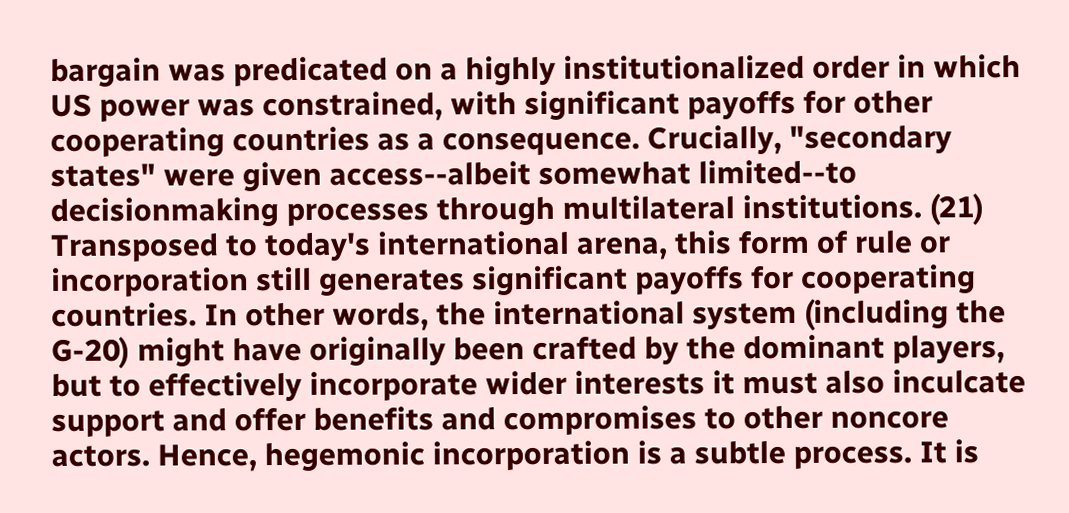bargain was predicated on a highly institutionalized order in which US power was constrained, with significant payoffs for other cooperating countries as a consequence. Crucially, "secondary states" were given access--albeit somewhat limited--to decisionmaking processes through multilateral institutions. (21) Transposed to today's international arena, this form of rule or incorporation still generates significant payoffs for cooperating countries. In other words, the international system (including the G-20) might have originally been crafted by the dominant players, but to effectively incorporate wider interests it must also inculcate support and offer benefits and compromises to other noncore actors. Hence, hegemonic incorporation is a subtle process. It is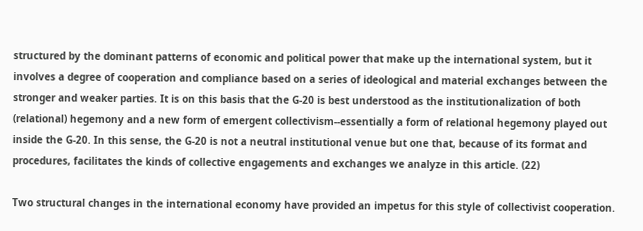structured by the dominant patterns of economic and political power that make up the international system, but it involves a degree of cooperation and compliance based on a series of ideological and material exchanges between the stronger and weaker parties. It is on this basis that the G-20 is best understood as the institutionalization of both (relational) hegemony and a new form of emergent collectivism--essentially a form of relational hegemony played out inside the G-20. In this sense, the G-20 is not a neutral institutional venue but one that, because of its format and procedures, facilitates the kinds of collective engagements and exchanges we analyze in this article. (22)

Two structural changes in the international economy have provided an impetus for this style of collectivist cooperation.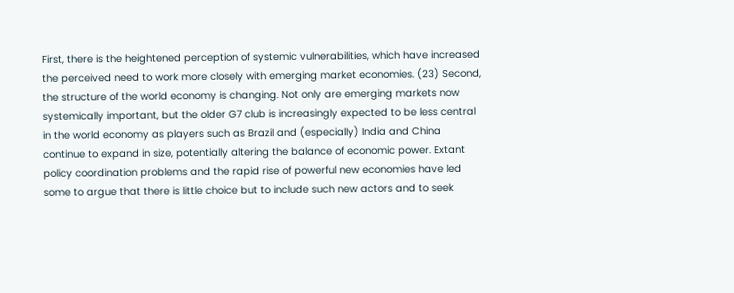First, there is the heightened perception of systemic vulnerabilities, which have increased the perceived need to work more closely with emerging market economies. (23) Second, the structure of the world economy is changing. Not only are emerging markets now systemically important, but the older G7 club is increasingly expected to be less central in the world economy as players such as Brazil and (especially) India and China continue to expand in size, potentially altering the balance of economic power. Extant policy coordination problems and the rapid rise of powerful new economies have led some to argue that there is little choice but to include such new actors and to seek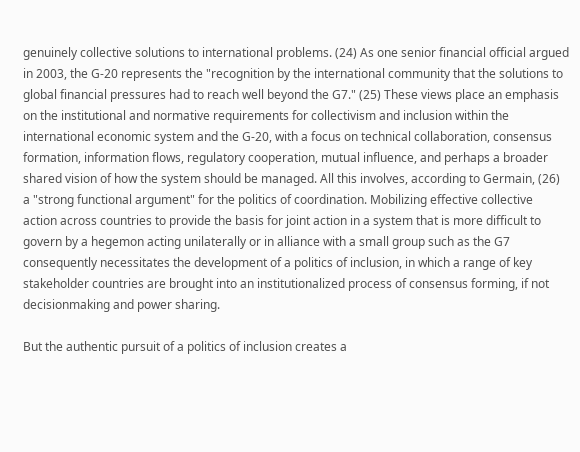genuinely collective solutions to international problems. (24) As one senior financial official argued in 2003, the G-20 represents the "recognition by the international community that the solutions to global financial pressures had to reach well beyond the G7." (25) These views place an emphasis on the institutional and normative requirements for collectivism and inclusion within the international economic system and the G-20, with a focus on technical collaboration, consensus formation, information flows, regulatory cooperation, mutual influence, and perhaps a broader shared vision of how the system should be managed. All this involves, according to Germain, (26) a "strong functional argument" for the politics of coordination. Mobilizing effective collective action across countries to provide the basis for joint action in a system that is more difficult to govern by a hegemon acting unilaterally or in alliance with a small group such as the G7 consequently necessitates the development of a politics of inclusion, in which a range of key stakeholder countries are brought into an institutionalized process of consensus forming, if not decisionmaking and power sharing.

But the authentic pursuit of a politics of inclusion creates a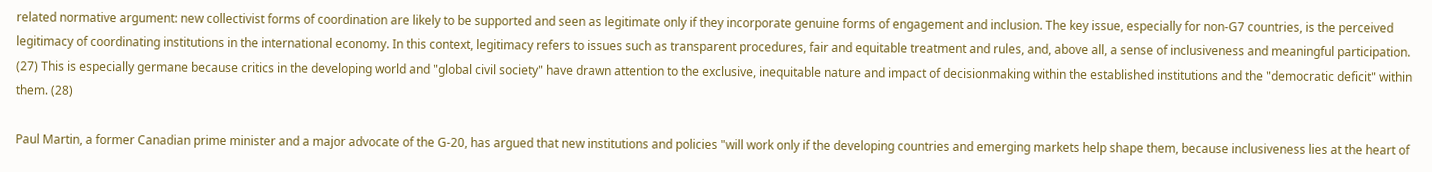related normative argument: new collectivist forms of coordination are likely to be supported and seen as legitimate only if they incorporate genuine forms of engagement and inclusion. The key issue, especially for non-G7 countries, is the perceived legitimacy of coordinating institutions in the international economy. In this context, legitimacy refers to issues such as transparent procedures, fair and equitable treatment and rules, and, above all, a sense of inclusiveness and meaningful participation. (27) This is especially germane because critics in the developing world and "global civil society" have drawn attention to the exclusive, inequitable nature and impact of decisionmaking within the established institutions and the "democratic deficit" within them. (28)

Paul Martin, a former Canadian prime minister and a major advocate of the G-20, has argued that new institutions and policies "will work only if the developing countries and emerging markets help shape them, because inclusiveness lies at the heart of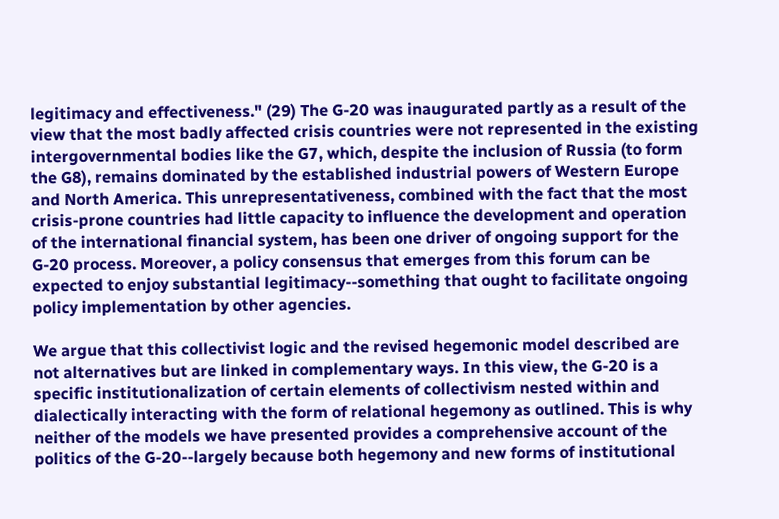legitimacy and effectiveness." (29) The G-20 was inaugurated partly as a result of the view that the most badly affected crisis countries were not represented in the existing intergovernmental bodies like the G7, which, despite the inclusion of Russia (to form the G8), remains dominated by the established industrial powers of Western Europe and North America. This unrepresentativeness, combined with the fact that the most crisis-prone countries had little capacity to influence the development and operation of the international financial system, has been one driver of ongoing support for the G-20 process. Moreover, a policy consensus that emerges from this forum can be expected to enjoy substantial legitimacy--something that ought to facilitate ongoing policy implementation by other agencies.

We argue that this collectivist logic and the revised hegemonic model described are not alternatives but are linked in complementary ways. In this view, the G-20 is a specific institutionalization of certain elements of collectivism nested within and dialectically interacting with the form of relational hegemony as outlined. This is why neither of the models we have presented provides a comprehensive account of the politics of the G-20--largely because both hegemony and new forms of institutional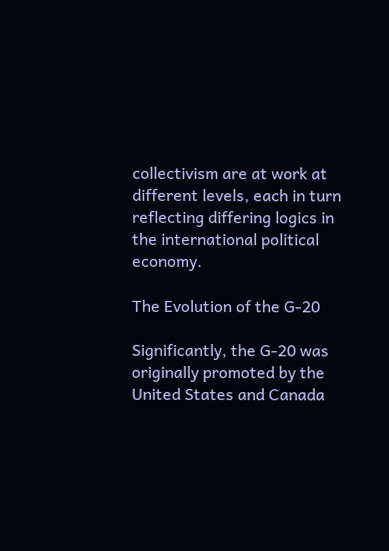collectivism are at work at different levels, each in turn reflecting differing logics in the international political economy.

The Evolution of the G-20

Significantly, the G-20 was originally promoted by the United States and Canada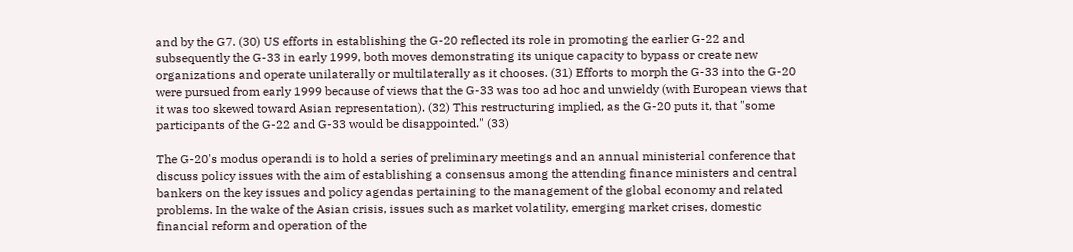and by the G7. (30) US efforts in establishing the G-20 reflected its role in promoting the earlier G-22 and subsequently the G-33 in early 1999, both moves demonstrating its unique capacity to bypass or create new organizations and operate unilaterally or multilaterally as it chooses. (31) Efforts to morph the G-33 into the G-20 were pursued from early 1999 because of views that the G-33 was too ad hoc and unwieldy (with European views that it was too skewed toward Asian representation). (32) This restructuring implied, as the G-20 puts it, that "some participants of the G-22 and G-33 would be disappointed." (33)

The G-20's modus operandi is to hold a series of preliminary meetings and an annual ministerial conference that discuss policy issues with the aim of establishing a consensus among the attending finance ministers and central bankers on the key issues and policy agendas pertaining to the management of the global economy and related problems. In the wake of the Asian crisis, issues such as market volatility, emerging market crises, domestic financial reform and operation of the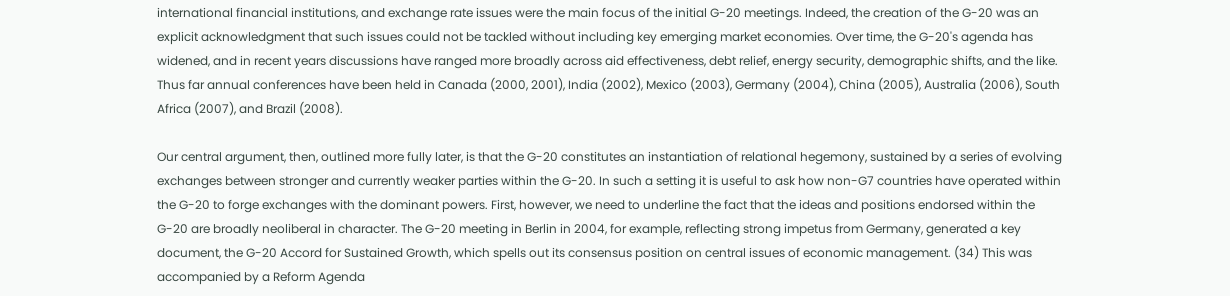international financial institutions, and exchange rate issues were the main focus of the initial G-20 meetings. Indeed, the creation of the G-20 was an explicit acknowledgment that such issues could not be tackled without including key emerging market economies. Over time, the G-20's agenda has widened, and in recent years discussions have ranged more broadly across aid effectiveness, debt relief, energy security, demographic shifts, and the like. Thus far annual conferences have been held in Canada (2000, 2001), India (2002), Mexico (2003), Germany (2004), China (2005), Australia (2006), South Africa (2007), and Brazil (2008).

Our central argument, then, outlined more fully later, is that the G-20 constitutes an instantiation of relational hegemony, sustained by a series of evolving exchanges between stronger and currently weaker parties within the G-20. In such a setting it is useful to ask how non-G7 countries have operated within the G-20 to forge exchanges with the dominant powers. First, however, we need to underline the fact that the ideas and positions endorsed within the G-20 are broadly neoliberal in character. The G-20 meeting in Berlin in 2004, for example, reflecting strong impetus from Germany, generated a key document, the G-20 Accord for Sustained Growth, which spells out its consensus position on central issues of economic management. (34) This was accompanied by a Reform Agenda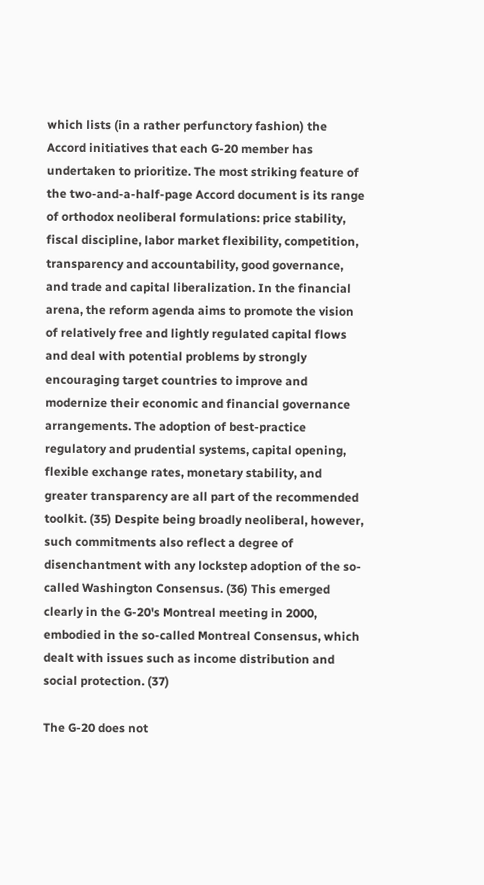which lists (in a rather perfunctory fashion) the Accord initiatives that each G-20 member has undertaken to prioritize. The most striking feature of the two-and-a-half-page Accord document is its range of orthodox neoliberal formulations: price stability, fiscal discipline, labor market flexibility, competition, transparency and accountability, good governance, and trade and capital liberalization. In the financial arena, the reform agenda aims to promote the vision of relatively free and lightly regulated capital flows and deal with potential problems by strongly encouraging target countries to improve and modernize their economic and financial governance arrangements. The adoption of best-practice regulatory and prudential systems, capital opening, flexible exchange rates, monetary stability, and greater transparency are all part of the recommended toolkit. (35) Despite being broadly neoliberal, however, such commitments also reflect a degree of disenchantment with any lockstep adoption of the so-called Washington Consensus. (36) This emerged clearly in the G-20's Montreal meeting in 2000, embodied in the so-called Montreal Consensus, which dealt with issues such as income distribution and social protection. (37)

The G-20 does not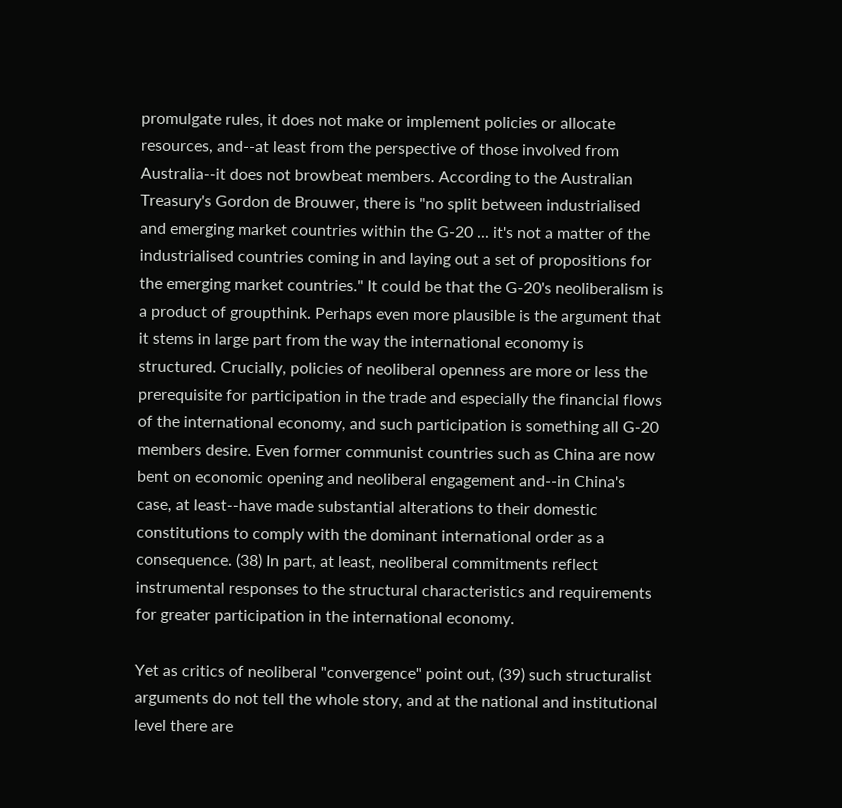promulgate rules, it does not make or implement policies or allocate resources, and--at least from the perspective of those involved from Australia--it does not browbeat members. According to the Australian Treasury's Gordon de Brouwer, there is "no split between industrialised and emerging market countries within the G-20 ... it's not a matter of the industrialised countries coming in and laying out a set of propositions for the emerging market countries." It could be that the G-20's neoliberalism is a product of groupthink. Perhaps even more plausible is the argument that it stems in large part from the way the international economy is structured. Crucially, policies of neoliberal openness are more or less the prerequisite for participation in the trade and especially the financial flows of the international economy, and such participation is something all G-20 members desire. Even former communist countries such as China are now bent on economic opening and neoliberal engagement and--in China's case, at least--have made substantial alterations to their domestic constitutions to comply with the dominant international order as a consequence. (38) In part, at least, neoliberal commitments reflect instrumental responses to the structural characteristics and requirements for greater participation in the international economy.

Yet as critics of neoliberal "convergence" point out, (39) such structuralist arguments do not tell the whole story, and at the national and institutional level there are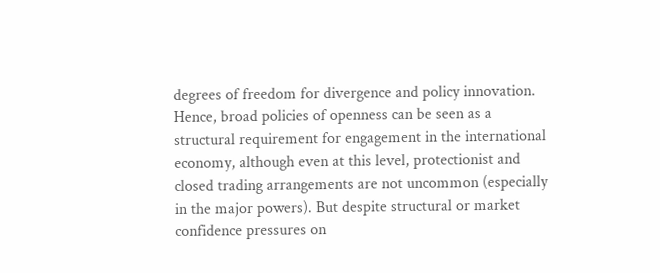degrees of freedom for divergence and policy innovation. Hence, broad policies of openness can be seen as a structural requirement for engagement in the international economy, although even at this level, protectionist and closed trading arrangements are not uncommon (especially in the major powers). But despite structural or market confidence pressures on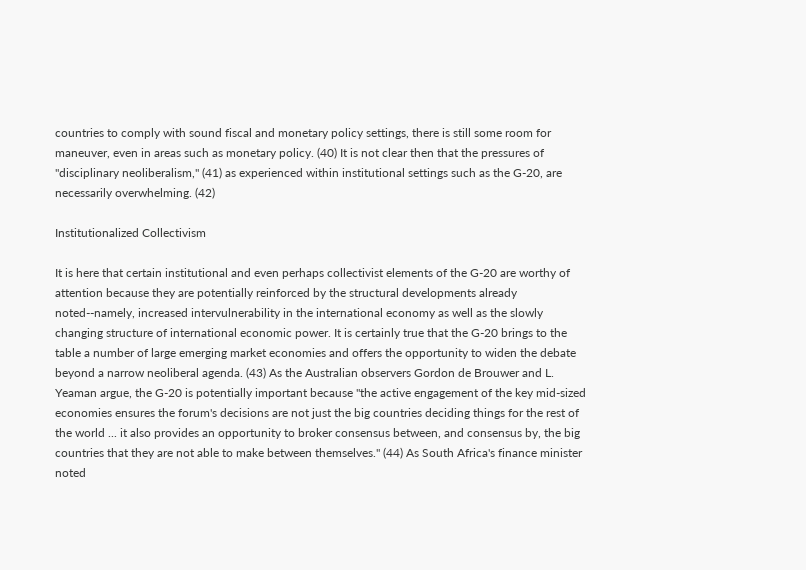countries to comply with sound fiscal and monetary policy settings, there is still some room for maneuver, even in areas such as monetary policy. (40) It is not clear then that the pressures of "disciplinary neoliberalism," (41) as experienced within institutional settings such as the G-20, are necessarily overwhelming. (42)

Institutionalized Collectivism

It is here that certain institutional and even perhaps collectivist elements of the G-20 are worthy of attention because they are potentially reinforced by the structural developments already noted--namely, increased intervulnerability in the international economy as well as the slowly changing structure of international economic power. It is certainly true that the G-20 brings to the table a number of large emerging market economies and offers the opportunity to widen the debate beyond a narrow neoliberal agenda. (43) As the Australian observers Gordon de Brouwer and L. Yeaman argue, the G-20 is potentially important because "the active engagement of the key mid-sized economies ensures the forum's decisions are not just the big countries deciding things for the rest of the world ... it also provides an opportunity to broker consensus between, and consensus by, the big countries that they are not able to make between themselves." (44) As South Africa's finance minister noted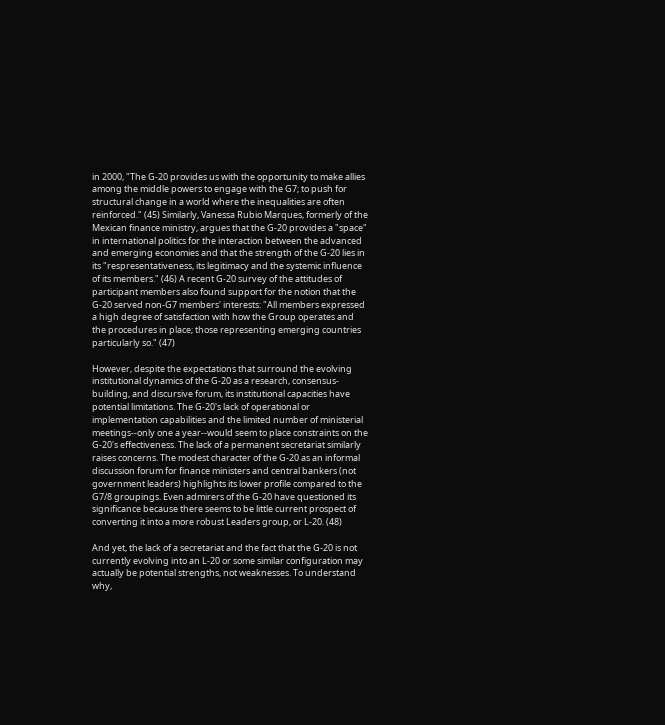in 2000, "The G-20 provides us with the opportunity to make allies among the middle powers to engage with the G7; to push for structural change in a world where the inequalities are often reinforced." (45) Similarly, Vanessa Rubio Marques, formerly of the Mexican finance ministry, argues that the G-20 provides a "space" in international politics for the interaction between the advanced and emerging economies and that the strength of the G-20 lies in its "respresentativeness, its legitimacy and the systemic influence of its members." (46) A recent G-20 survey of the attitudes of participant members also found support for the notion that the G-20 served non-G7 members' interests: "All members expressed a high degree of satisfaction with how the Group operates and the procedures in place; those representing emerging countries particularly so." (47)

However, despite the expectations that surround the evolving institutional dynamics of the G-20 as a research, consensus-building, and discursive forum, its institutional capacities have potential limitations. The G-20's lack of operational or implementation capabilities and the limited number of ministerial meetings--only one a year--would seem to place constraints on the G-20's effectiveness. The lack of a permanent secretariat similarly raises concerns. The modest character of the G-20 as an informal discussion forum for finance ministers and central bankers (not government leaders) highlights its lower profile compared to the G7/8 groupings. Even admirers of the G-20 have questioned its significance because there seems to be little current prospect of converting it into a more robust Leaders group, or L-20. (48)

And yet, the lack of a secretariat and the fact that the G-20 is not currently evolving into an L-20 or some similar configuration may actually be potential strengths, not weaknesses. To understand why,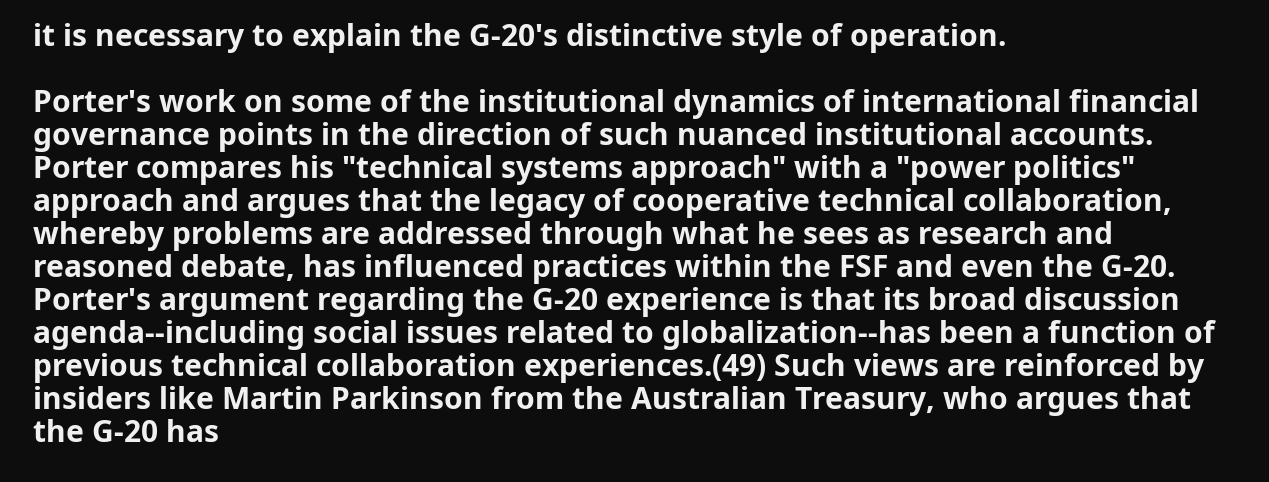it is necessary to explain the G-20's distinctive style of operation.

Porter's work on some of the institutional dynamics of international financial governance points in the direction of such nuanced institutional accounts. Porter compares his "technical systems approach" with a "power politics" approach and argues that the legacy of cooperative technical collaboration, whereby problems are addressed through what he sees as research and reasoned debate, has influenced practices within the FSF and even the G-20. Porter's argument regarding the G-20 experience is that its broad discussion agenda--including social issues related to globalization--has been a function of previous technical collaboration experiences.(49) Such views are reinforced by insiders like Martin Parkinson from the Australian Treasury, who argues that the G-20 has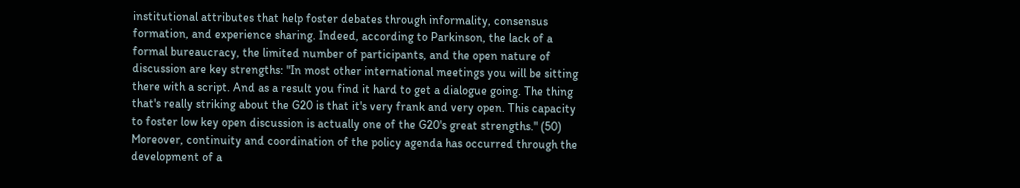institutional attributes that help foster debates through informality, consensus formation, and experience sharing. Indeed, according to Parkinson, the lack of a formal bureaucracy, the limited number of participants, and the open nature of discussion are key strengths: "In most other international meetings you will be sitting there with a script. And as a result you find it hard to get a dialogue going. The thing that's really striking about the G20 is that it's very frank and very open. This capacity to foster low key open discussion is actually one of the G20's great strengths." (50) Moreover, continuity and coordination of the policy agenda has occurred through the development of a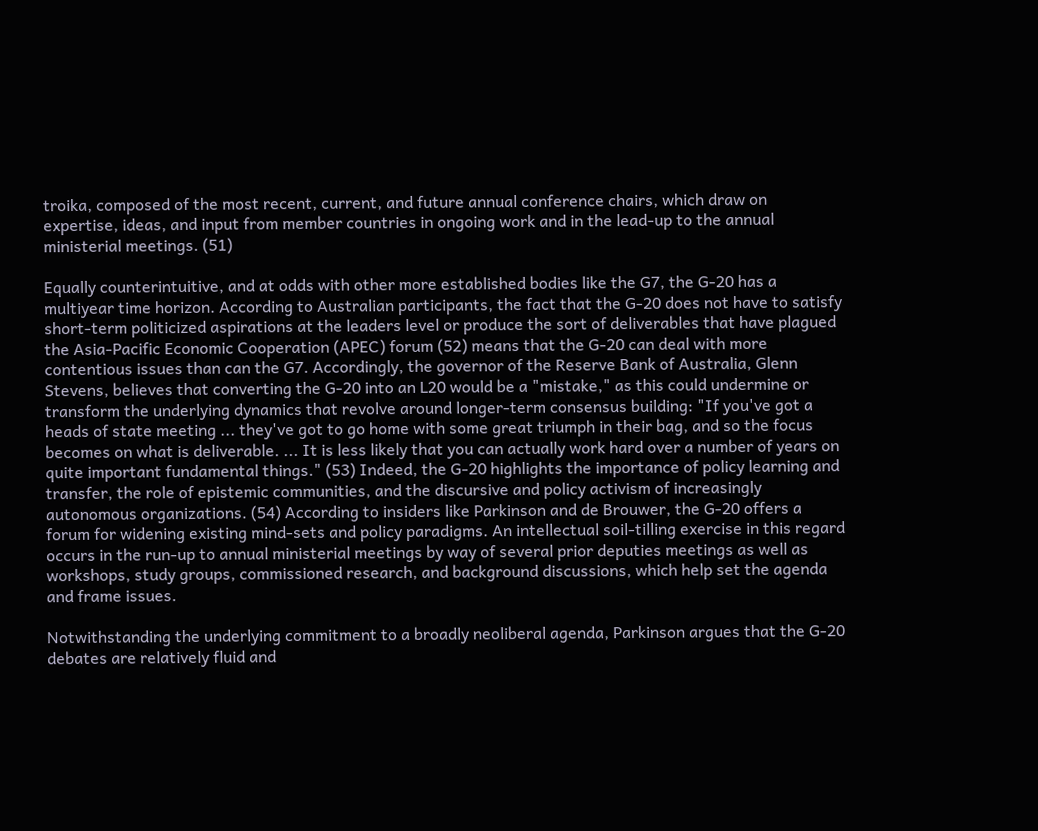troika, composed of the most recent, current, and future annual conference chairs, which draw on expertise, ideas, and input from member countries in ongoing work and in the lead-up to the annual ministerial meetings. (51)

Equally counterintuitive, and at odds with other more established bodies like the G7, the G-20 has a multiyear time horizon. According to Australian participants, the fact that the G-20 does not have to satisfy short-term politicized aspirations at the leaders level or produce the sort of deliverables that have plagued the Asia-Pacific Economic Cooperation (APEC) forum (52) means that the G-20 can deal with more contentious issues than can the G7. Accordingly, the governor of the Reserve Bank of Australia, Glenn Stevens, believes that converting the G-20 into an L20 would be a "mistake," as this could undermine or transform the underlying dynamics that revolve around longer-term consensus building: "If you've got a heads of state meeting ... they've got to go home with some great triumph in their bag, and so the focus becomes on what is deliverable. ... It is less likely that you can actually work hard over a number of years on quite important fundamental things." (53) Indeed, the G-20 highlights the importance of policy learning and transfer, the role of epistemic communities, and the discursive and policy activism of increasingly autonomous organizations. (54) According to insiders like Parkinson and de Brouwer, the G-20 offers a forum for widening existing mind-sets and policy paradigms. An intellectual soil-tilling exercise in this regard occurs in the run-up to annual ministerial meetings by way of several prior deputies meetings as well as workshops, study groups, commissioned research, and background discussions, which help set the agenda and frame issues.

Notwithstanding the underlying commitment to a broadly neoliberal agenda, Parkinson argues that the G-20 debates are relatively fluid and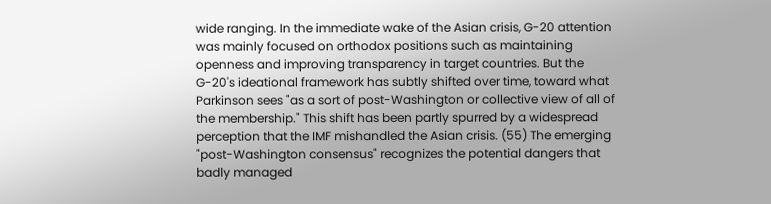wide ranging. In the immediate wake of the Asian crisis, G-20 attention was mainly focused on orthodox positions such as maintaining openness and improving transparency in target countries. But the G-20's ideational framework has subtly shifted over time, toward what Parkinson sees "as a sort of post-Washington or collective view of all of the membership." This shift has been partly spurred by a widespread perception that the IMF mishandled the Asian crisis. (55) The emerging "post-Washington consensus" recognizes the potential dangers that badly managed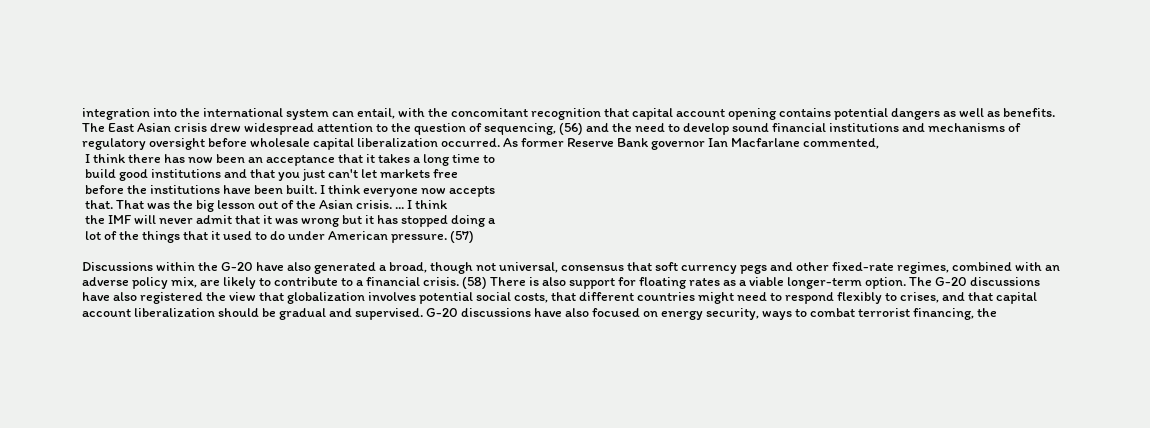integration into the international system can entail, with the concomitant recognition that capital account opening contains potential dangers as well as benefits. The East Asian crisis drew widespread attention to the question of sequencing, (56) and the need to develop sound financial institutions and mechanisms of regulatory oversight before wholesale capital liberalization occurred. As former Reserve Bank governor Ian Macfarlane commented,
 I think there has now been an acceptance that it takes a long time to
 build good institutions and that you just can't let markets free
 before the institutions have been built. I think everyone now accepts
 that. That was the big lesson out of the Asian crisis. ... I think
 the IMF will never admit that it was wrong but it has stopped doing a
 lot of the things that it used to do under American pressure. (57)

Discussions within the G-20 have also generated a broad, though not universal, consensus that soft currency pegs and other fixed-rate regimes, combined with an adverse policy mix, are likely to contribute to a financial crisis. (58) There is also support for floating rates as a viable longer-term option. The G-20 discussions have also registered the view that globalization involves potential social costs, that different countries might need to respond flexibly to crises, and that capital account liberalization should be gradual and supervised. G-20 discussions have also focused on energy security, ways to combat terrorist financing, the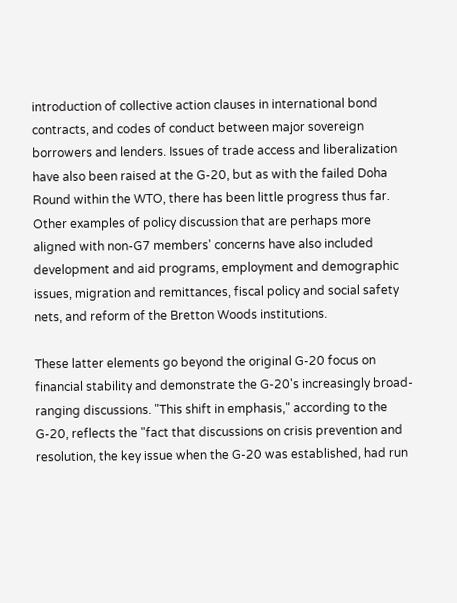introduction of collective action clauses in international bond contracts, and codes of conduct between major sovereign borrowers and lenders. Issues of trade access and liberalization have also been raised at the G-20, but as with the failed Doha Round within the WTO, there has been little progress thus far. Other examples of policy discussion that are perhaps more aligned with non-G7 members' concerns have also included development and aid programs, employment and demographic issues, migration and remittances, fiscal policy and social safety nets, and reform of the Bretton Woods institutions.

These latter elements go beyond the original G-20 focus on financial stability and demonstrate the G-20's increasingly broad-ranging discussions. "This shift in emphasis," according to the G-20, reflects the "fact that discussions on crisis prevention and resolution, the key issue when the G-20 was established, had run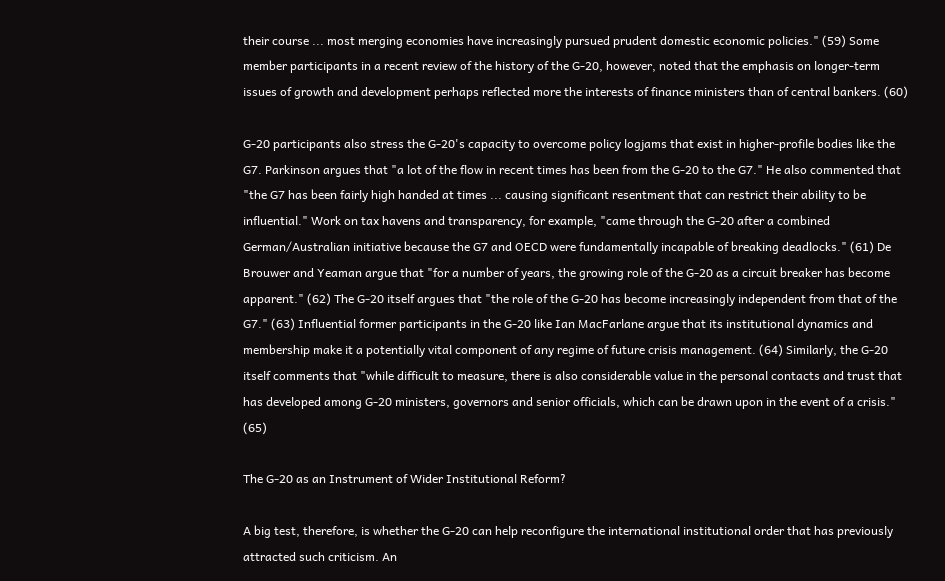their course ... most merging economies have increasingly pursued prudent domestic economic policies." (59) Some member participants in a recent review of the history of the G-20, however, noted that the emphasis on longer-term issues of growth and development perhaps reflected more the interests of finance ministers than of central bankers. (60)

G-20 participants also stress the G-20's capacity to overcome policy logjams that exist in higher-profile bodies like the G7. Parkinson argues that "a lot of the flow in recent times has been from the G-20 to the G7." He also commented that "the G7 has been fairly high handed at times ... causing significant resentment that can restrict their ability to be influential." Work on tax havens and transparency, for example, "came through the G-20 after a combined German/Australian initiative because the G7 and OECD were fundamentally incapable of breaking deadlocks." (61) De Brouwer and Yeaman argue that "for a number of years, the growing role of the G-20 as a circuit breaker has become apparent." (62) The G-20 itself argues that "the role of the G-20 has become increasingly independent from that of the G7." (63) Influential former participants in the G-20 like Ian MacFarlane argue that its institutional dynamics and membership make it a potentially vital component of any regime of future crisis management. (64) Similarly, the G-20 itself comments that "while difficult to measure, there is also considerable value in the personal contacts and trust that has developed among G-20 ministers, governors and senior officials, which can be drawn upon in the event of a crisis." (65)

The G-20 as an Instrument of Wider Institutional Reform?

A big test, therefore, is whether the G-20 can help reconfigure the international institutional order that has previously attracted such criticism. An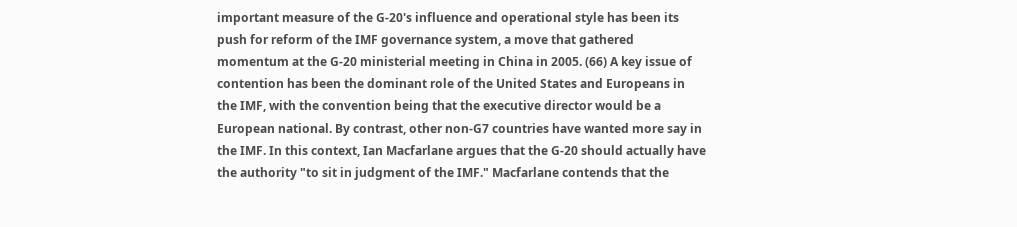important measure of the G-20's influence and operational style has been its push for reform of the IMF governance system, a move that gathered momentum at the G-20 ministerial meeting in China in 2005. (66) A key issue of contention has been the dominant role of the United States and Europeans in the IMF, with the convention being that the executive director would be a European national. By contrast, other non-G7 countries have wanted more say in the IMF. In this context, Ian Macfarlane argues that the G-20 should actually have the authority "to sit in judgment of the IMF." Macfarlane contends that the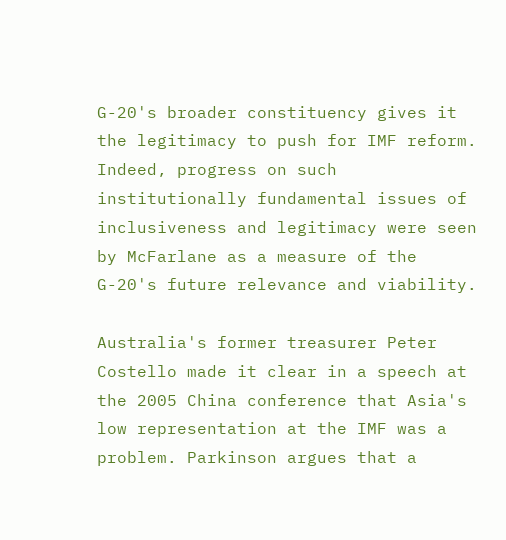G-20's broader constituency gives it the legitimacy to push for IMF reform. Indeed, progress on such institutionally fundamental issues of inclusiveness and legitimacy were seen by McFarlane as a measure of the G-20's future relevance and viability.

Australia's former treasurer Peter Costello made it clear in a speech at the 2005 China conference that Asia's low representation at the IMF was a problem. Parkinson argues that a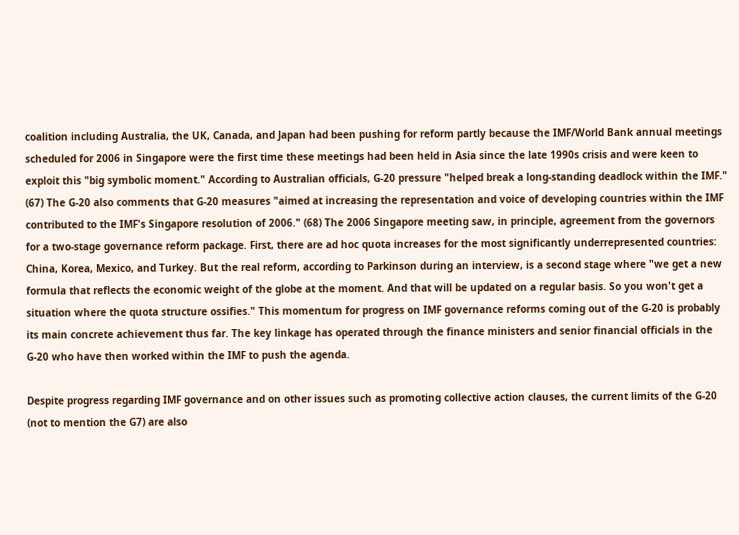coalition including Australia, the UK, Canada, and Japan had been pushing for reform partly because the IMF/World Bank annual meetings scheduled for 2006 in Singapore were the first time these meetings had been held in Asia since the late 1990s crisis and were keen to exploit this "big symbolic moment." According to Australian officials, G-20 pressure "helped break a long-standing deadlock within the IMF." (67) The G-20 also comments that G-20 measures "aimed at increasing the representation and voice of developing countries within the IMF contributed to the IMF's Singapore resolution of 2006." (68) The 2006 Singapore meeting saw, in principle, agreement from the governors for a two-stage governance reform package. First, there are ad hoc quota increases for the most significantly underrepresented countries: China, Korea, Mexico, and Turkey. But the real reform, according to Parkinson during an interview, is a second stage where "we get a new formula that reflects the economic weight of the globe at the moment. And that will be updated on a regular basis. So you won't get a situation where the quota structure ossifies." This momentum for progress on IMF governance reforms coming out of the G-20 is probably its main concrete achievement thus far. The key linkage has operated through the finance ministers and senior financial officials in the G-20 who have then worked within the IMF to push the agenda.

Despite progress regarding IMF governance and on other issues such as promoting collective action clauses, the current limits of the G-20 (not to mention the G7) are also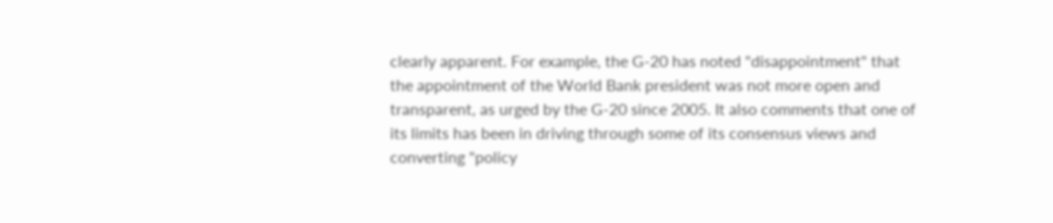clearly apparent. For example, the G-20 has noted "disappointment" that the appointment of the World Bank president was not more open and transparent, as urged by the G-20 since 2005. It also comments that one of its limits has been in driving through some of its consensus views and converting "policy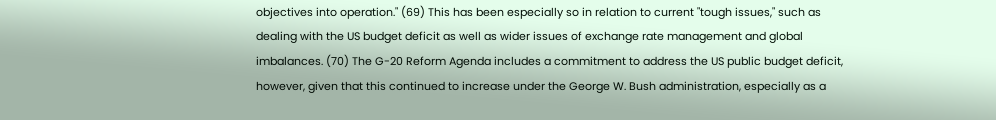objectives into operation." (69) This has been especially so in relation to current "tough issues," such as dealing with the US budget deficit as well as wider issues of exchange rate management and global imbalances. (70) The G-20 Reform Agenda includes a commitment to address the US public budget deficit, however, given that this continued to increase under the George W. Bush administration, especially as a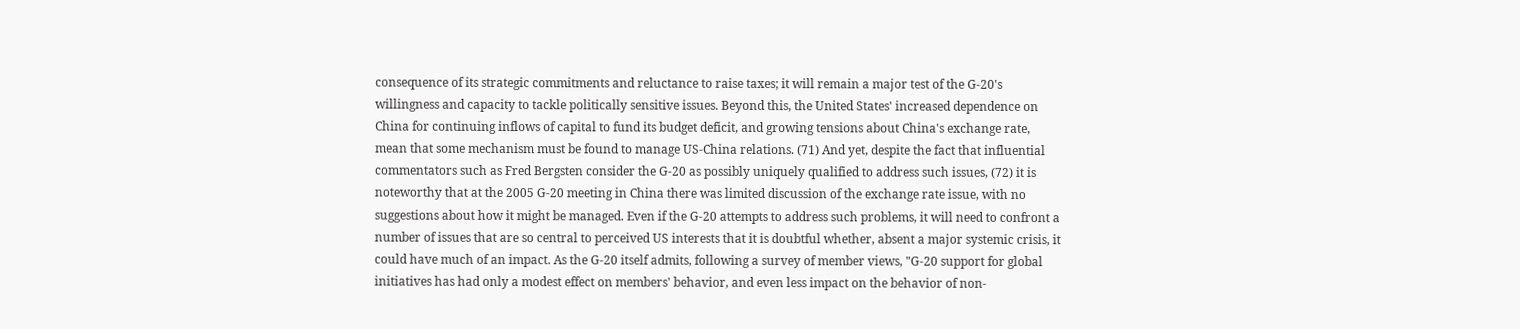consequence of its strategic commitments and reluctance to raise taxes; it will remain a major test of the G-20's willingness and capacity to tackle politically sensitive issues. Beyond this, the United States' increased dependence on China for continuing inflows of capital to fund its budget deficit, and growing tensions about China's exchange rate, mean that some mechanism must be found to manage US-China relations. (71) And yet, despite the fact that influential commentators such as Fred Bergsten consider the G-20 as possibly uniquely qualified to address such issues, (72) it is noteworthy that at the 2005 G-20 meeting in China there was limited discussion of the exchange rate issue, with no suggestions about how it might be managed. Even if the G-20 attempts to address such problems, it will need to confront a number of issues that are so central to perceived US interests that it is doubtful whether, absent a major systemic crisis, it could have much of an impact. As the G-20 itself admits, following a survey of member views, "G-20 support for global initiatives has had only a modest effect on members' behavior, and even less impact on the behavior of non-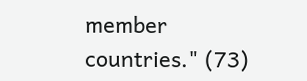member countries." (73)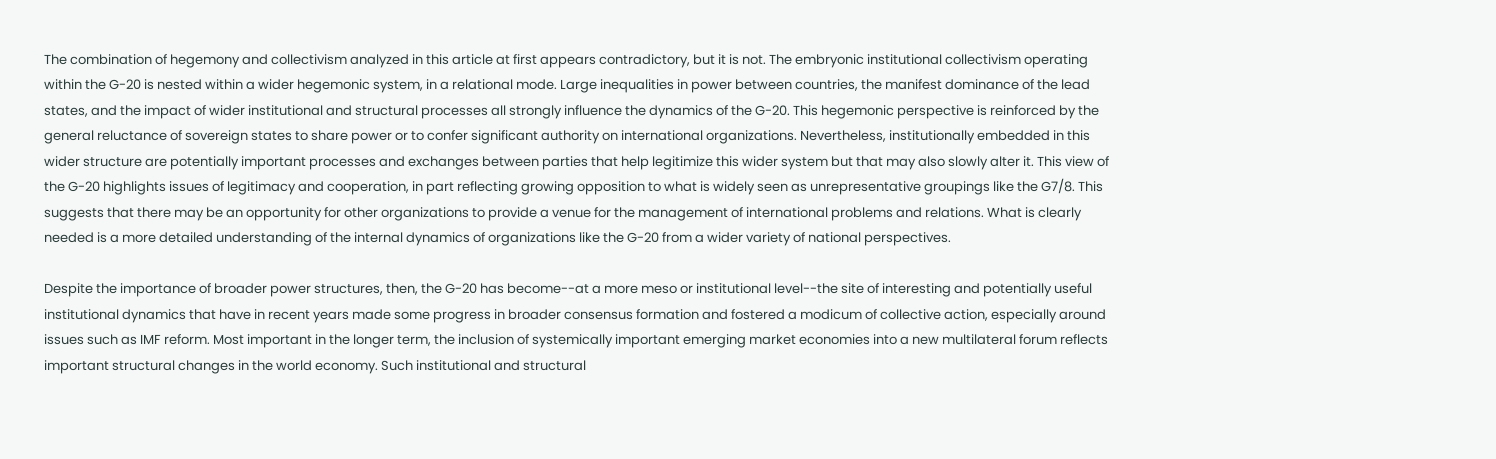The combination of hegemony and collectivism analyzed in this article at first appears contradictory, but it is not. The embryonic institutional collectivism operating within the G-20 is nested within a wider hegemonic system, in a relational mode. Large inequalities in power between countries, the manifest dominance of the lead states, and the impact of wider institutional and structural processes all strongly influence the dynamics of the G-20. This hegemonic perspective is reinforced by the general reluctance of sovereign states to share power or to confer significant authority on international organizations. Nevertheless, institutionally embedded in this wider structure are potentially important processes and exchanges between parties that help legitimize this wider system but that may also slowly alter it. This view of the G-20 highlights issues of legitimacy and cooperation, in part reflecting growing opposition to what is widely seen as unrepresentative groupings like the G7/8. This suggests that there may be an opportunity for other organizations to provide a venue for the management of international problems and relations. What is clearly needed is a more detailed understanding of the internal dynamics of organizations like the G-20 from a wider variety of national perspectives.

Despite the importance of broader power structures, then, the G-20 has become--at a more meso or institutional level--the site of interesting and potentially useful institutional dynamics that have in recent years made some progress in broader consensus formation and fostered a modicum of collective action, especially around issues such as IMF reform. Most important in the longer term, the inclusion of systemically important emerging market economies into a new multilateral forum reflects important structural changes in the world economy. Such institutional and structural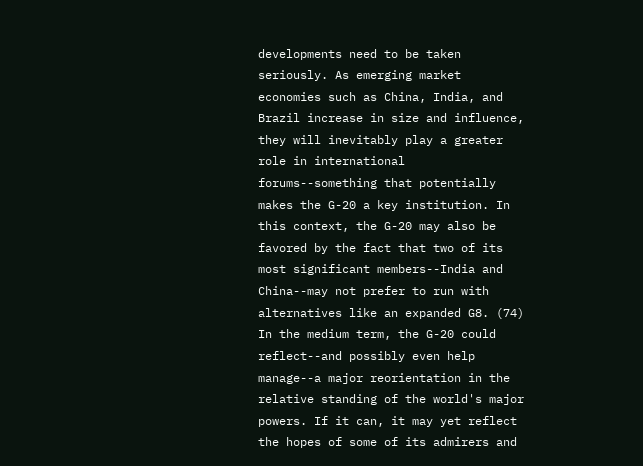developments need to be taken seriously. As emerging market economies such as China, India, and Brazil increase in size and influence, they will inevitably play a greater role in international forums--something that potentially makes the G-20 a key institution. In this context, the G-20 may also be favored by the fact that two of its most significant members--India and China--may not prefer to run with alternatives like an expanded G8. (74) In the medium term, the G-20 could reflect--and possibly even help manage--a major reorientation in the relative standing of the world's major powers. If it can, it may yet reflect the hopes of some of its admirers and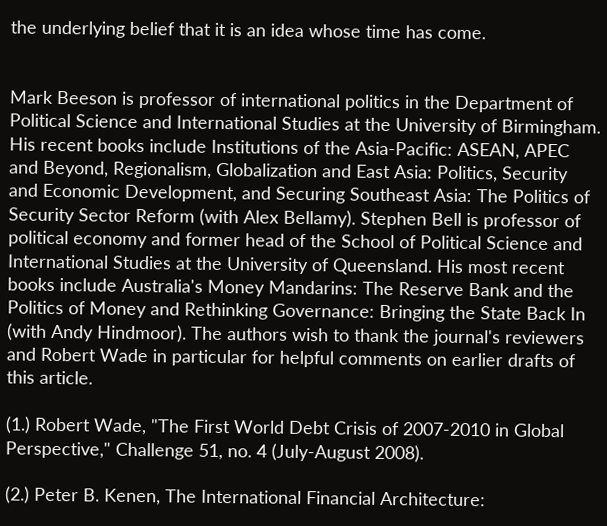the underlying belief that it is an idea whose time has come.


Mark Beeson is professor of international politics in the Department of Political Science and International Studies at the University of Birmingham. His recent books include Institutions of the Asia-Pacific: ASEAN, APEC and Beyond, Regionalism, Globalization and East Asia: Politics, Security and Economic Development, and Securing Southeast Asia: The Politics of Security Sector Reform (with Alex Bellamy). Stephen Bell is professor of political economy and former head of the School of Political Science and International Studies at the University of Queensland. His most recent books include Australia's Money Mandarins: The Reserve Bank and the Politics of Money and Rethinking Governance: Bringing the State Back In (with Andy Hindmoor). The authors wish to thank the journal's reviewers and Robert Wade in particular for helpful comments on earlier drafts of this article.

(1.) Robert Wade, "The First World Debt Crisis of 2007-2010 in Global Perspective," Challenge 51, no. 4 (July-August 2008).

(2.) Peter B. Kenen, The International Financial Architecture: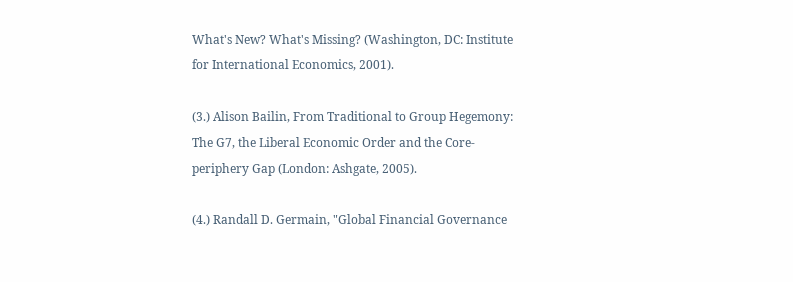What's New? What's Missing? (Washington, DC: Institute for International Economics, 2001).

(3.) Alison Bailin, From Traditional to Group Hegemony: The G7, the Liberal Economic Order and the Core-periphery Gap (London: Ashgate, 2005).

(4.) Randall D. Germain, "Global Financial Governance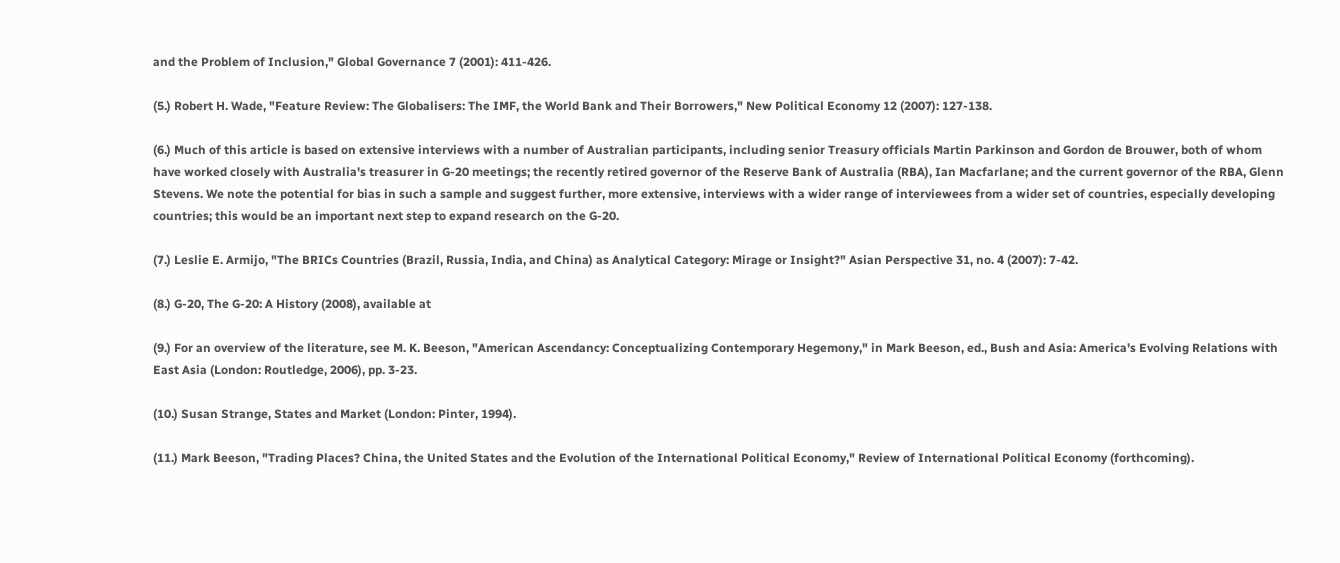and the Problem of Inclusion," Global Governance 7 (2001): 411-426.

(5.) Robert H. Wade, "Feature Review: The Globalisers: The IMF, the World Bank and Their Borrowers," New Political Economy 12 (2007): 127-138.

(6.) Much of this article is based on extensive interviews with a number of Australian participants, including senior Treasury officials Martin Parkinson and Gordon de Brouwer, both of whom have worked closely with Australia's treasurer in G-20 meetings; the recently retired governor of the Reserve Bank of Australia (RBA), Ian Macfarlane; and the current governor of the RBA, Glenn Stevens. We note the potential for bias in such a sample and suggest further, more extensive, interviews with a wider range of interviewees from a wider set of countries, especially developing countries; this would be an important next step to expand research on the G-20.

(7.) Leslie E. Armijo, "The BRICs Countries (Brazil, Russia, India, and China) as Analytical Category: Mirage or Insight?" Asian Perspective 31, no. 4 (2007): 7-42.

(8.) G-20, The G-20: A History (2008), available at

(9.) For an overview of the literature, see M. K. Beeson, "American Ascendancy: Conceptualizing Contemporary Hegemony," in Mark Beeson, ed., Bush and Asia: America's Evolving Relations with East Asia (London: Routledge, 2006), pp. 3-23.

(10.) Susan Strange, States and Market (London: Pinter, 1994).

(11.) Mark Beeson, "Trading Places? China, the United States and the Evolution of the International Political Economy," Review of International Political Economy (forthcoming).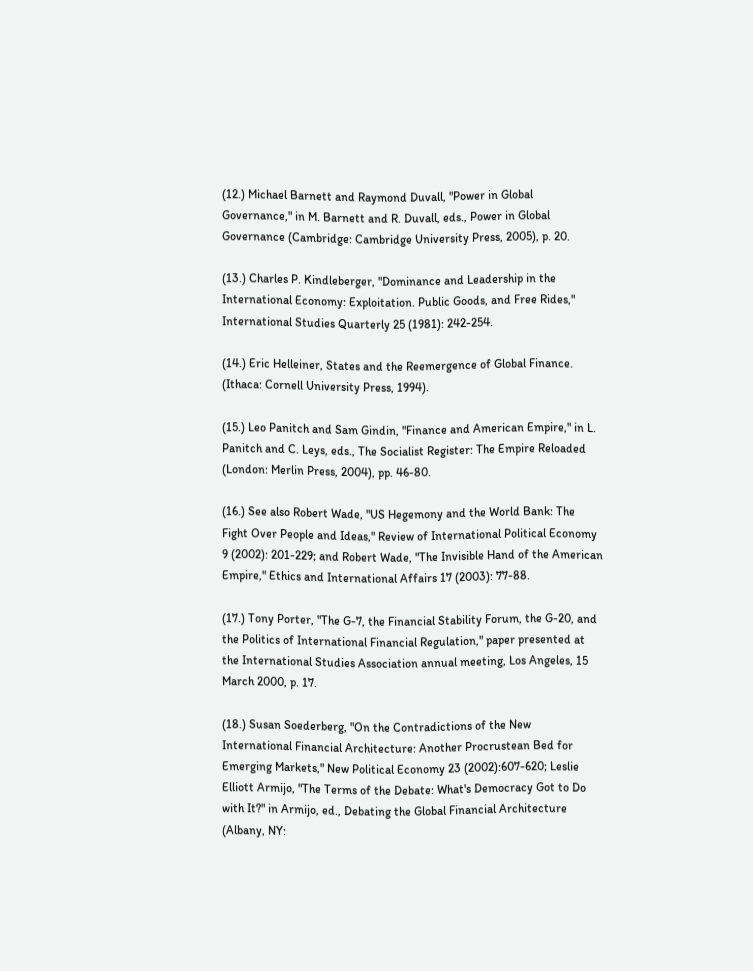(12.) Michael Barnett and Raymond Duvall, "Power in Global Governance," in M. Barnett and R. Duvall, eds., Power in Global Governance (Cambridge: Cambridge University Press, 2005), p. 20.

(13.) Charles P. Kindleberger, "Dominance and Leadership in the International Economy: Exploitation. Public Goods, and Free Rides," International Studies Quarterly 25 (1981): 242-254.

(14.) Eric Helleiner, States and the Reemergence of Global Finance. (Ithaca: Cornell University Press, 1994).

(15.) Leo Panitch and Sam Gindin, "Finance and American Empire," in L. Panitch and C. Leys, eds., The Socialist Register: The Empire Reloaded (London: Merlin Press, 2004), pp. 46-80.

(16.) See also Robert Wade, "US Hegemony and the World Bank: The Fight Over People and Ideas," Review of International Political Economy 9 (2002): 201-229; and Robert Wade, "The Invisible Hand of the American Empire," Ethics and International Affairs 17 (2003): 77-88.

(17.) Tony Porter, "The G-7, the Financial Stability Forum, the G-20, and the Politics of International Financial Regulation," paper presented at the International Studies Association annual meeting, Los Angeles, 15 March 2000, p. 17.

(18.) Susan Soederberg, "On the Contradictions of the New International Financial Architecture: Another Procrustean Bed for Emerging Markets," New Political Economy 23 (2002):607-620; Leslie Elliott Armijo, "The Terms of the Debate: What's Democracy Got to Do with It?" in Armijo, ed., Debating the Global Financial Architecture (Albany, NY: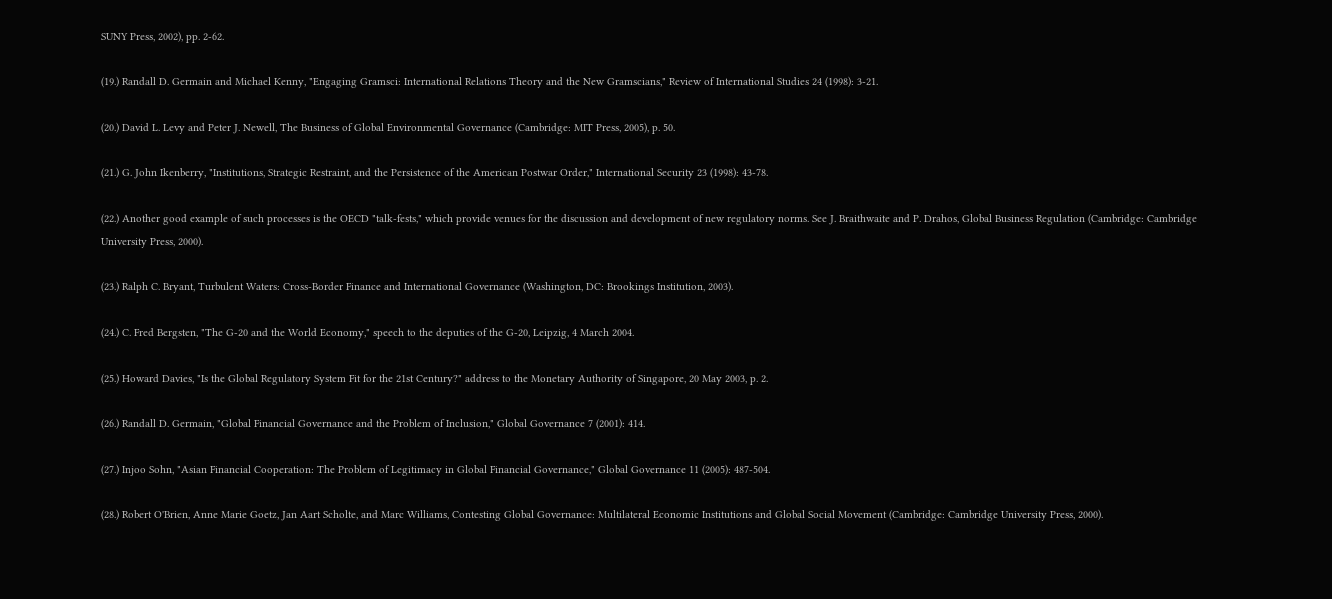SUNY Press, 2002), pp. 2-62.

(19.) Randall D. Germain and Michael Kenny, "Engaging Gramsci: International Relations Theory and the New Gramscians," Review of International Studies 24 (1998): 3-21.

(20.) David L. Levy and Peter J. Newell, The Business of Global Environmental Governance (Cambridge: MIT Press, 2005), p. 50.

(21.) G. John Ikenberry, "Institutions, Strategic Restraint, and the Persistence of the American Postwar Order," International Security 23 (1998): 43-78.

(22.) Another good example of such processes is the OECD "talk-fests," which provide venues for the discussion and development of new regulatory norms. See J. Braithwaite and P. Drahos, Global Business Regulation (Cambridge: Cambridge University Press, 2000).

(23.) Ralph C. Bryant, Turbulent Waters: Cross-Border Finance and International Governance (Washington, DC: Brookings Institution, 2003).

(24.) C. Fred Bergsten, "The G-20 and the World Economy," speech to the deputies of the G-20, Leipzig, 4 March 2004.

(25.) Howard Davies, "Is the Global Regulatory System Fit for the 21st Century?" address to the Monetary Authority of Singapore, 20 May 2003, p. 2.

(26.) Randall D. Germain, "Global Financial Governance and the Problem of Inclusion," Global Governance 7 (2001): 414.

(27.) Injoo Sohn, "Asian Financial Cooperation: The Problem of Legitimacy in Global Financial Governance," Global Governance 11 (2005): 487-504.

(28.) Robert O'Brien, Anne Marie Goetz, Jan Aart Scholte, and Marc Williams, Contesting Global Governance: Multilateral Economic Institutions and Global Social Movement (Cambridge: Cambridge University Press, 2000).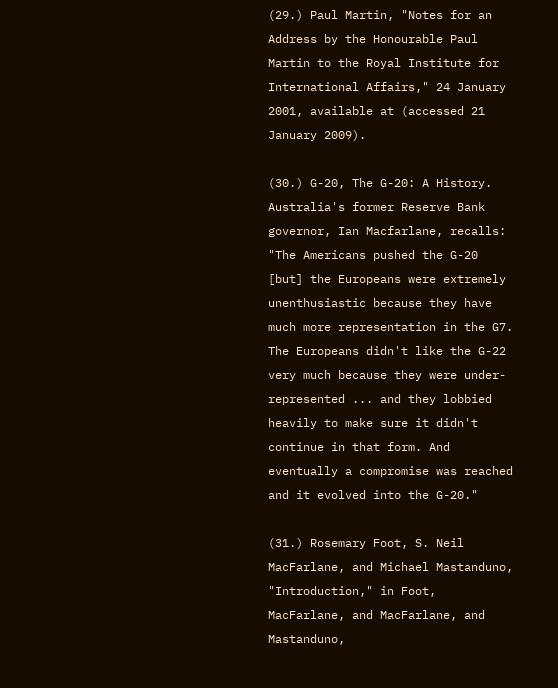(29.) Paul Martin, "Notes for an Address by the Honourable Paul Martin to the Royal Institute for International Affairs," 24 January 2001, available at (accessed 21 January 2009).

(30.) G-20, The G-20: A History. Australia's former Reserve Bank governor, Ian Macfarlane, recalls: "The Americans pushed the G-20 [but] the Europeans were extremely unenthusiastic because they have much more representation in the G7. The Europeans didn't like the G-22 very much because they were under-represented ... and they lobbied heavily to make sure it didn't continue in that form. And eventually a compromise was reached and it evolved into the G-20."

(31.) Rosemary Foot, S. Neil MacFarlane, and Michael Mastanduno, "Introduction," in Foot, MacFarlane, and MacFarlane, and Mastanduno,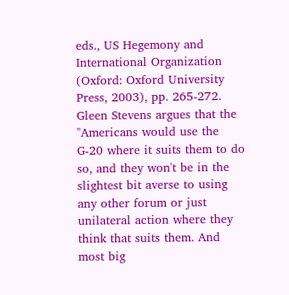eds., US Hegemony and International Organization (Oxford: Oxford University Press, 2003), pp. 265-272. Gleen Stevens argues that the "Americans would use the G-20 where it suits them to do so, and they won't be in the slightest bit averse to using any other forum or just unilateral action where they think that suits them. And most big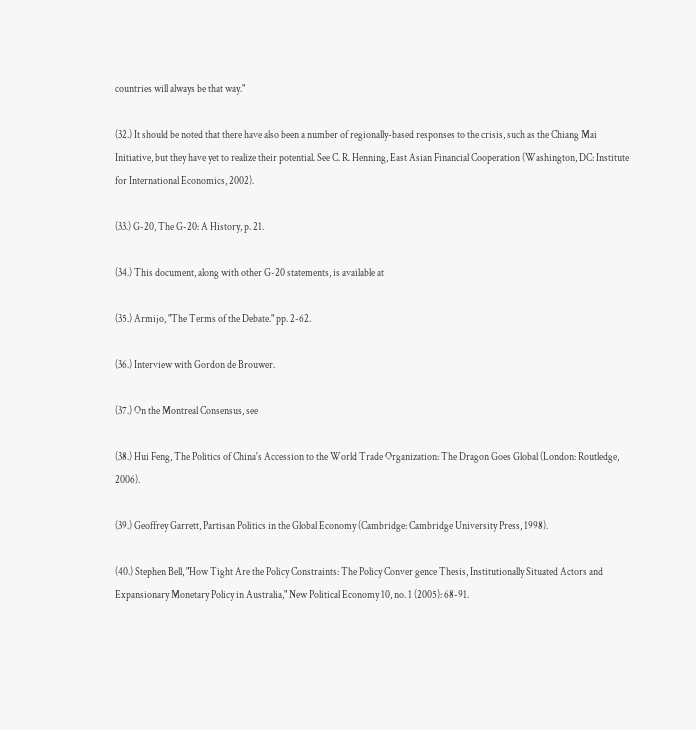countries will always be that way."

(32.) It should be noted that there have also been a number of regionally-based responses to the crisis, such as the Chiang Mai Initiative, but they have yet to realize their potential. See C. R. Henning, East Asian Financial Cooperation (Washington, DC: Institute for International Economics, 2002).

(33.) G-20, The G-20: A History, p. 21.

(34.) This document, along with other G-20 statements, is available at

(35.) Armijo, "The Terms of the Debate." pp. 2-62.

(36.) Interview with Gordon de Brouwer.

(37.) On the Montreal Consensus, see

(38.) Hui Feng, The Politics of China's Accession to the World Trade Organization: The Dragon Goes Global (London: Routledge, 2006).

(39.) Geoffrey Garrett, Partisan Politics in the Global Economy (Cambridge: Cambridge University Press, 1998).

(40.) Stephen Bell, "How Tight Are the Policy Constraints: The Policy Conver gence Thesis, Institutionally Situated Actors and Expansionary Monetary Policy in Australia," New Political Economy 10, no. 1 (2005): 68-91.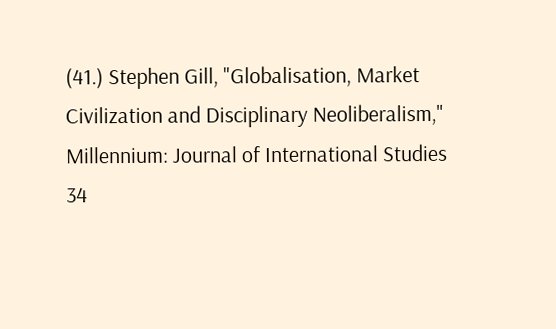(41.) Stephen Gill, "Globalisation, Market Civilization and Disciplinary Neoliberalism," Millennium: Journal of International Studies 34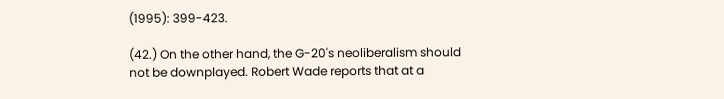(1995): 399-423.

(42.) On the other hand, the G-20's neoliberalism should not be downplayed. Robert Wade reports that at a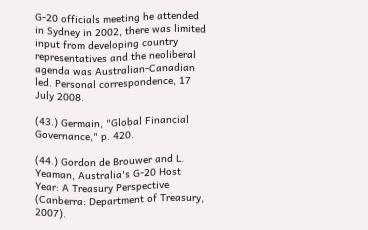G-20 officials meeting he attended in Sydney in 2002, there was limited input from developing country representatives and the neoliberal agenda was Australian-Canadian led. Personal correspondence, 17 July 2008.

(43.) Germain, "Global Financial Governance," p. 420.

(44.) Gordon de Brouwer and L. Yeaman, Australia's G-20 Host Year: A Treasury Perspective (Canberra: Department of Treasury, 2007).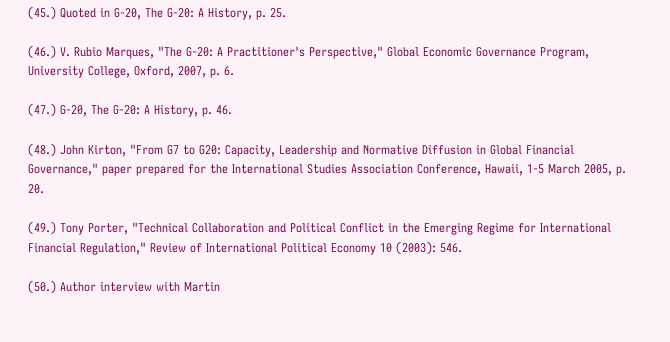(45.) Quoted in G-20, The G-20: A History, p. 25.

(46.) V. Rubio Marques, "The G-20: A Practitioner's Perspective," Global Economic Governance Program, University College, Oxford, 2007, p. 6.

(47.) G-20, The G-20: A History, p. 46.

(48.) John Kirton, "From G7 to G20: Capacity, Leadership and Normative Diffusion in Global Financial Governance," paper prepared for the International Studies Association Conference, Hawaii, 1-5 March 2005, p. 20.

(49.) Tony Porter, "Technical Collaboration and Political Conflict in the Emerging Regime for International Financial Regulation," Review of International Political Economy 10 (2003): 546.

(50.) Author interview with Martin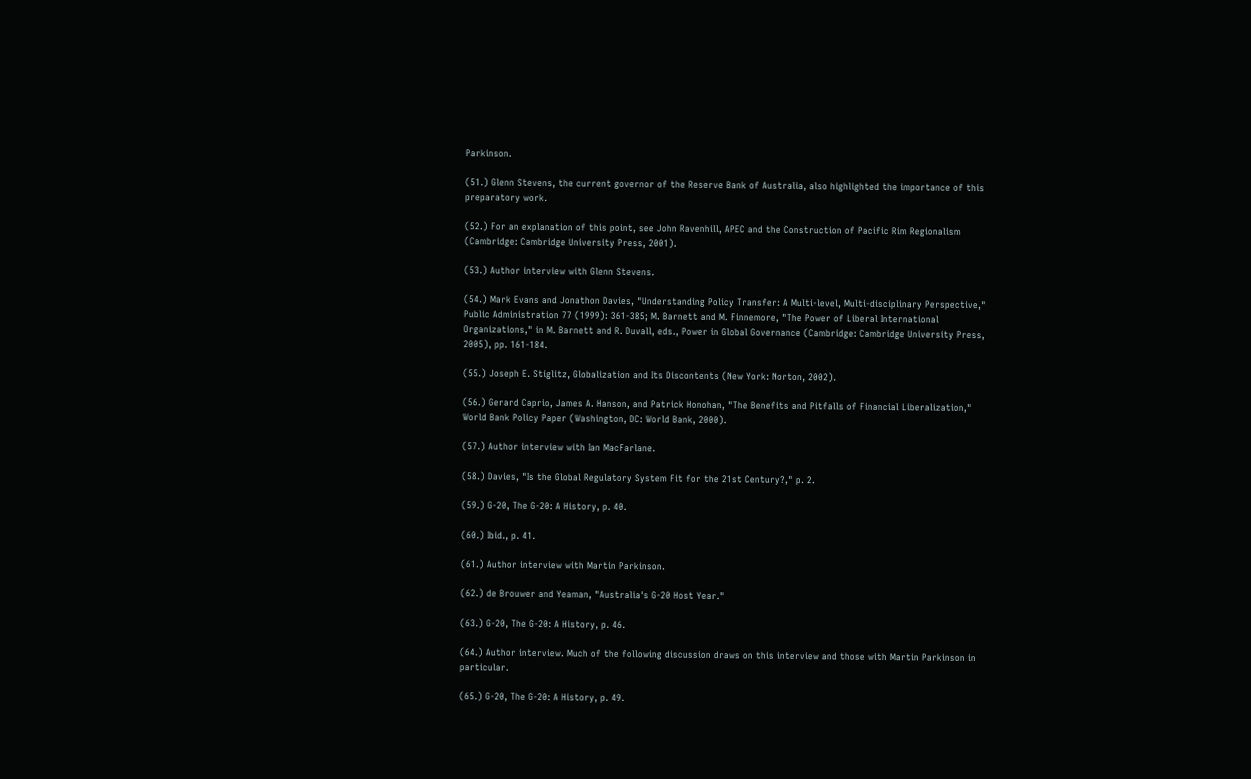Parkinson.

(51.) Glenn Stevens, the current governor of the Reserve Bank of Australia, also highlighted the importance of this preparatory work.

(52.) For an explanation of this point, see John Ravenhill, APEC and the Construction of Pacific Rim Regionalism (Cambridge: Cambridge University Press, 2001).

(53.) Author interview with Glenn Stevens.

(54.) Mark Evans and Jonathon Davies, "Understanding Policy Transfer: A Multi-level, Multi-disciplinary Perspective," Public Administration 77 (1999): 361-385; M. Barnett and M. Finnemore, "The Power of Liberal International Organizations," in M. Barnett and R. Duvall, eds., Power in Global Governance (Cambridge: Cambridge University Press, 2005), pp. 161-184.

(55.) Joseph E. Stiglitz, Globalization and Its Discontents (New York: Norton, 2002).

(56.) Gerard Caprio, James A. Hanson, and Patrick Honohan, "The Benefits and Pitfalls of Financial Liberalization," World Bank Policy Paper (Washington, DC: World Bank, 2000).

(57.) Author interview with Ian MacFarlane.

(58.) Davies, "Is the Global Regulatory System Fit for the 21st Century?," p. 2.

(59.) G-20, The G-20: A History, p. 40.

(60.) Ibid., p. 41.

(61.) Author interview with Martin Parkinson.

(62.) de Brouwer and Yeaman, "Australia's G-20 Host Year."

(63.) G-20, The G-20: A History, p. 46.

(64.) Author interview. Much of the following discussion draws on this interview and those with Martin Parkinson in particular.

(65.) G-20, The G-20: A History, p. 49.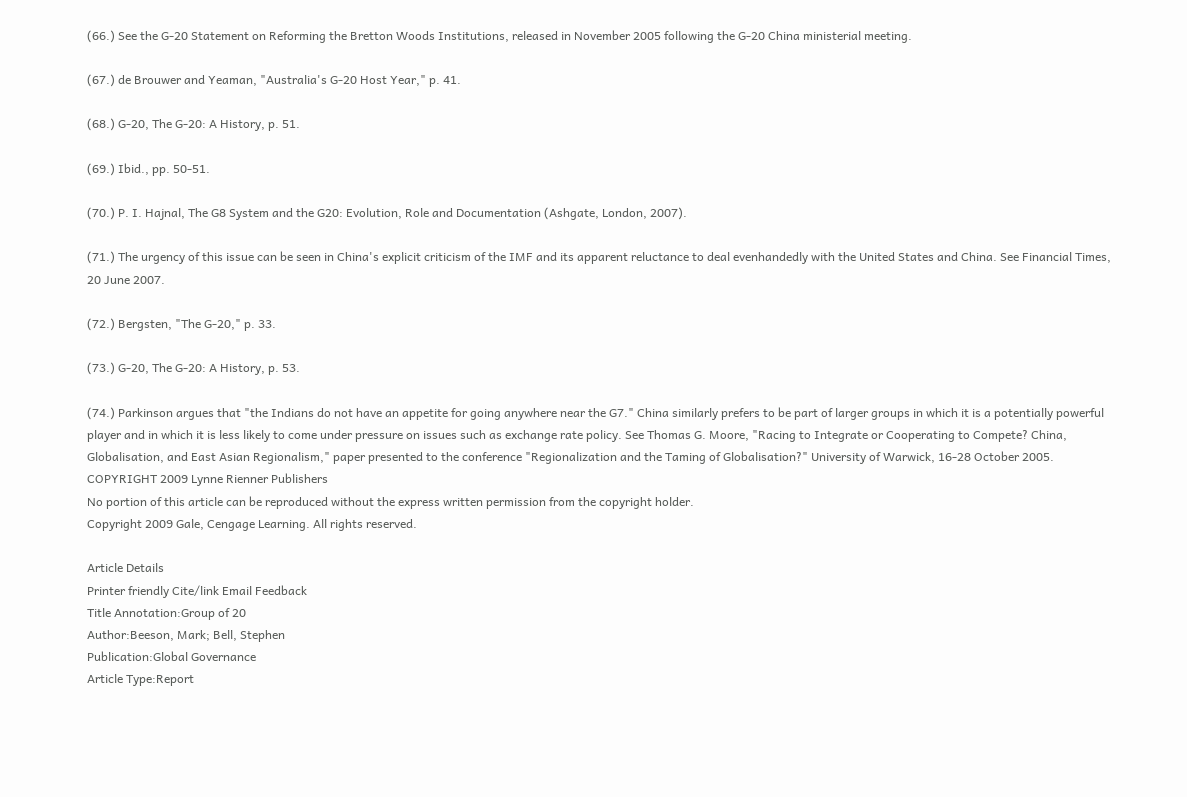(66.) See the G-20 Statement on Reforming the Bretton Woods Institutions, released in November 2005 following the G-20 China ministerial meeting.

(67.) de Brouwer and Yeaman, "Australia's G-20 Host Year," p. 41.

(68.) G-20, The G-20: A History, p. 51.

(69.) Ibid., pp. 50-51.

(70.) P. I. Hajnal, The G8 System and the G20: Evolution, Role and Documentation (Ashgate, London, 2007).

(71.) The urgency of this issue can be seen in China's explicit criticism of the IMF and its apparent reluctance to deal evenhandedly with the United States and China. See Financial Times, 20 June 2007.

(72.) Bergsten, "The G-20," p. 33.

(73.) G-20, The G-20: A History, p. 53.

(74.) Parkinson argues that "the Indians do not have an appetite for going anywhere near the G7." China similarly prefers to be part of larger groups in which it is a potentially powerful player and in which it is less likely to come under pressure on issues such as exchange rate policy. See Thomas G. Moore, "Racing to Integrate or Cooperating to Compete? China, Globalisation, and East Asian Regionalism," paper presented to the conference "Regionalization and the Taming of Globalisation?" University of Warwick, 16-28 October 2005.
COPYRIGHT 2009 Lynne Rienner Publishers
No portion of this article can be reproduced without the express written permission from the copyright holder.
Copyright 2009 Gale, Cengage Learning. All rights reserved.

Article Details
Printer friendly Cite/link Email Feedback
Title Annotation:Group of 20
Author:Beeson, Mark; Bell, Stephen
Publication:Global Governance
Article Type:Report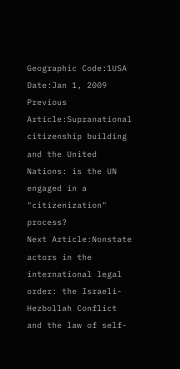Geographic Code:1USA
Date:Jan 1, 2009
Previous Article:Supranational citizenship building and the United Nations: is the UN engaged in a "citizenization" process?
Next Article:Nonstate actors in the international legal order: the Israeli-Hezbollah Conflict and the law of self-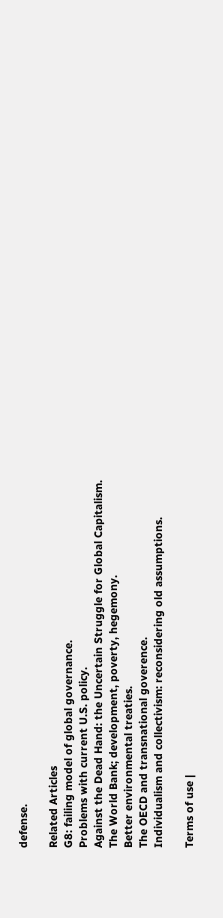defense.

Related Articles
G8: failing model of global governance.
Problems with current U.S. policy.
Against the Dead Hand: the Uncertain Struggle for Global Capitalism.
The World Bank; development, poverty, hegemony.
Better environmental treaties.
The OECD and transnational goverence.
Individualism and collectivism: reconsidering old assumptions.

Terms of use |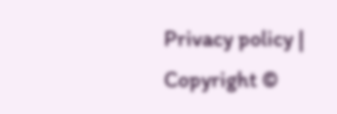Privacy policy | Copyright ©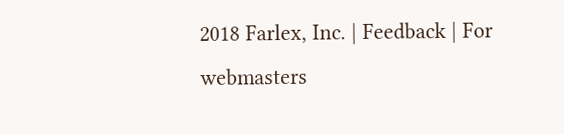2018 Farlex, Inc. | Feedback | For webmasters